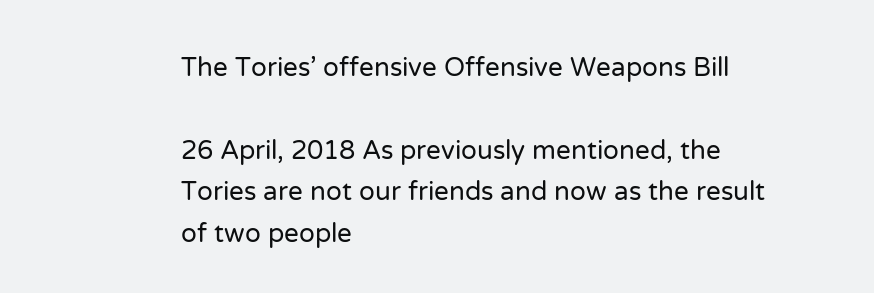The Tories’ offensive Offensive Weapons Bill

26 April, 2018 As previously mentioned, the Tories are not our friends and now as the result of two people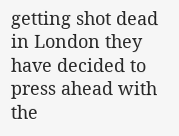getting shot dead in London they have decided to press ahead with the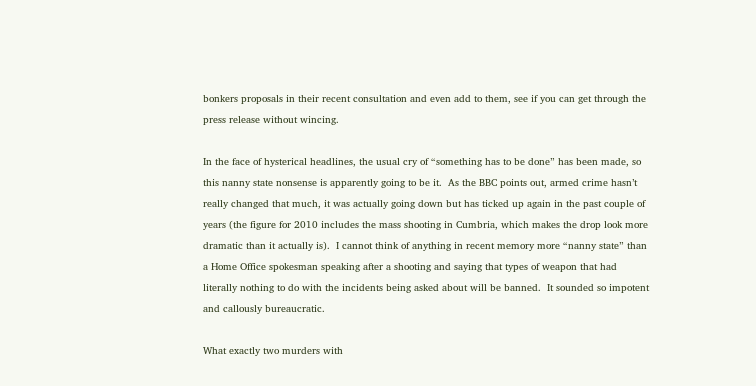bonkers proposals in their recent consultation and even add to them, see if you can get through the press release without wincing.

In the face of hysterical headlines, the usual cry of “something has to be done” has been made, so this nanny state nonsense is apparently going to be it.  As the BBC points out, armed crime hasn’t really changed that much, it was actually going down but has ticked up again in the past couple of years (the figure for 2010 includes the mass shooting in Cumbria, which makes the drop look more dramatic than it actually is).  I cannot think of anything in recent memory more “nanny state” than a Home Office spokesman speaking after a shooting and saying that types of weapon that had literally nothing to do with the incidents being asked about will be banned.  It sounded so impotent and callously bureaucratic.

What exactly two murders with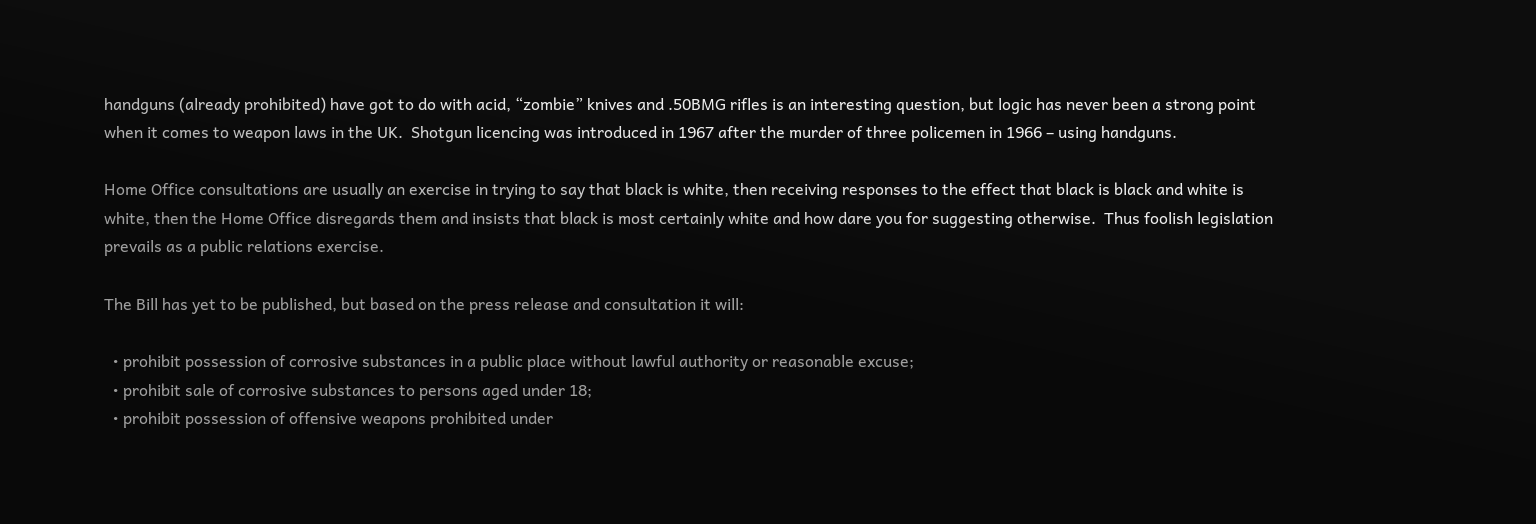handguns (already prohibited) have got to do with acid, “zombie” knives and .50BMG rifles is an interesting question, but logic has never been a strong point when it comes to weapon laws in the UK.  Shotgun licencing was introduced in 1967 after the murder of three policemen in 1966 – using handguns.

Home Office consultations are usually an exercise in trying to say that black is white, then receiving responses to the effect that black is black and white is white, then the Home Office disregards them and insists that black is most certainly white and how dare you for suggesting otherwise.  Thus foolish legislation prevails as a public relations exercise.

The Bill has yet to be published, but based on the press release and consultation it will:

  • prohibit possession of corrosive substances in a public place without lawful authority or reasonable excuse;
  • prohibit sale of corrosive substances to persons aged under 18;
  • prohibit possession of offensive weapons prohibited under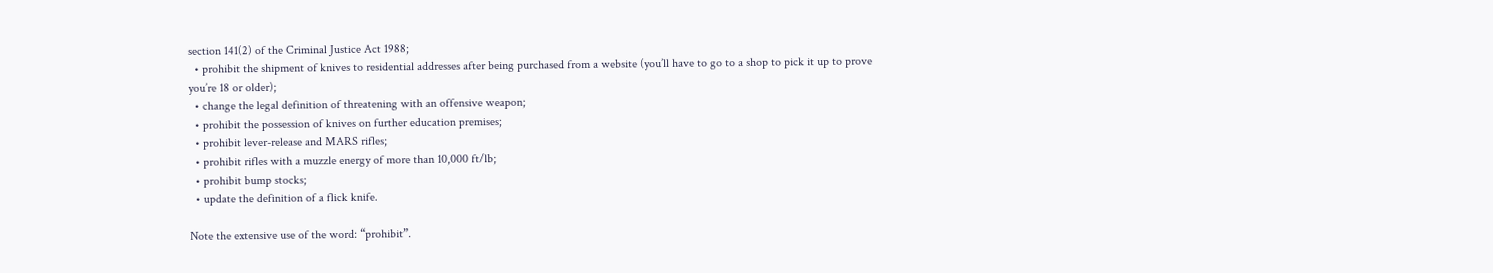section 141(2) of the Criminal Justice Act 1988;
  • prohibit the shipment of knives to residential addresses after being purchased from a website (you’ll have to go to a shop to pick it up to prove you’re 18 or older);
  • change the legal definition of threatening with an offensive weapon;
  • prohibit the possession of knives on further education premises;
  • prohibit lever-release and MARS rifles;
  • prohibit rifles with a muzzle energy of more than 10,000 ft/lb;
  • prohibit bump stocks;
  • update the definition of a flick knife.

Note the extensive use of the word: “prohibit”.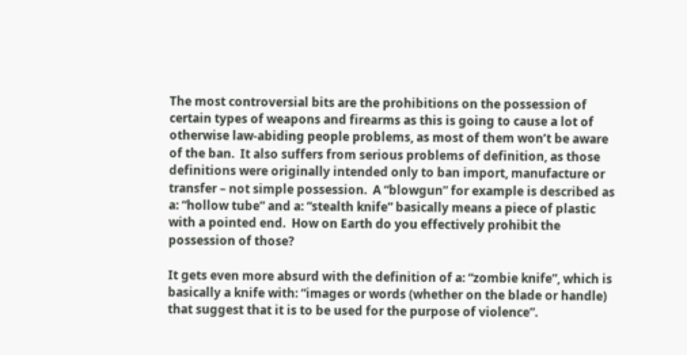The most controversial bits are the prohibitions on the possession of certain types of weapons and firearms as this is going to cause a lot of otherwise law-abiding people problems, as most of them won’t be aware of the ban.  It also suffers from serious problems of definition, as those definitions were originally intended only to ban import, manufacture or transfer – not simple possession.  A “blowgun” for example is described as a: “hollow tube” and a: “stealth knife” basically means a piece of plastic with a pointed end.  How on Earth do you effectively prohibit the possession of those?

It gets even more absurd with the definition of a: “zombie knife”, which is basically a knife with: “images or words (whether on the blade or handle) that suggest that it is to be used for the purpose of violence”.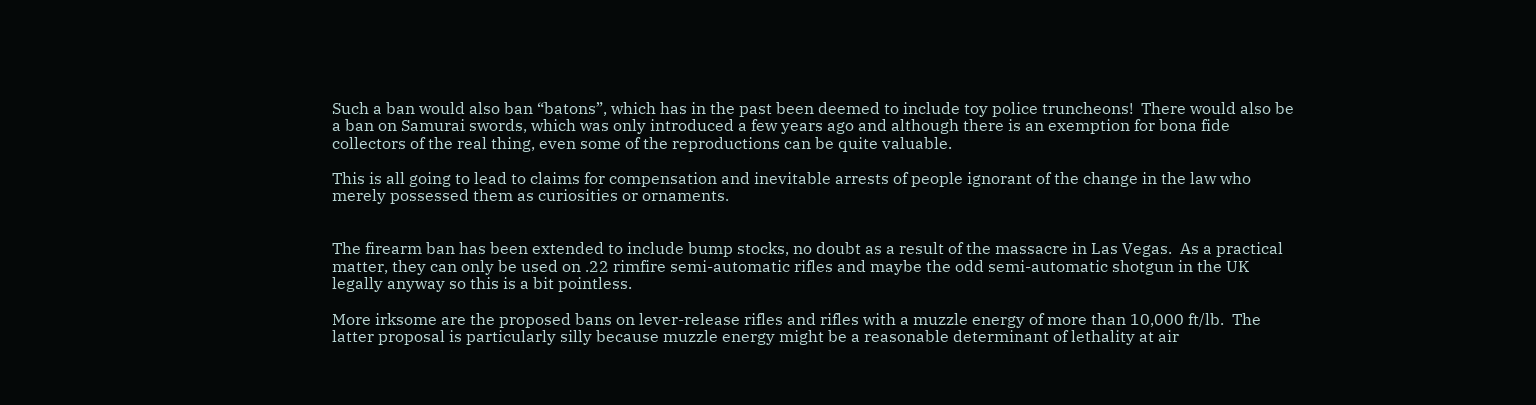Such a ban would also ban “batons”, which has in the past been deemed to include toy police truncheons!  There would also be a ban on Samurai swords, which was only introduced a few years ago and although there is an exemption for bona fide collectors of the real thing, even some of the reproductions can be quite valuable.

This is all going to lead to claims for compensation and inevitable arrests of people ignorant of the change in the law who merely possessed them as curiosities or ornaments.


The firearm ban has been extended to include bump stocks, no doubt as a result of the massacre in Las Vegas.  As a practical matter, they can only be used on .22 rimfire semi-automatic rifles and maybe the odd semi-automatic shotgun in the UK legally anyway so this is a bit pointless.

More irksome are the proposed bans on lever-release rifles and rifles with a muzzle energy of more than 10,000 ft/lb.  The latter proposal is particularly silly because muzzle energy might be a reasonable determinant of lethality at air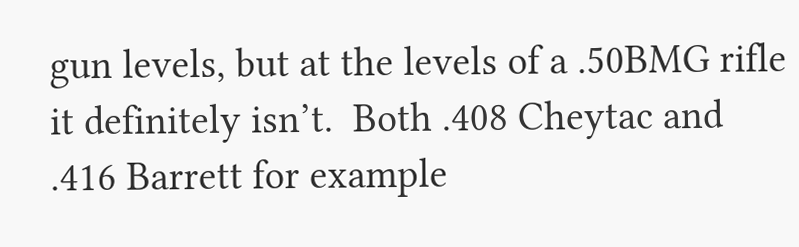gun levels, but at the levels of a .50BMG rifle it definitely isn’t.  Both .408 Cheytac and .416 Barrett for example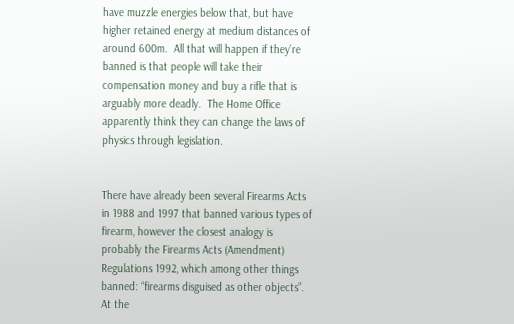have muzzle energies below that, but have higher retained energy at medium distances of around 600m.  All that will happen if they’re banned is that people will take their compensation money and buy a rifle that is arguably more deadly.  The Home Office apparently think they can change the laws of physics through legislation.


There have already been several Firearms Acts in 1988 and 1997 that banned various types of firearm, however the closest analogy is probably the Firearms Acts (Amendment) Regulations 1992, which among other things banned: “firearms disguised as other objects”.  At the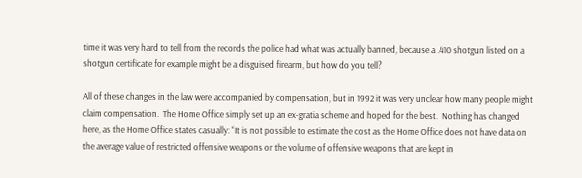time it was very hard to tell from the records the police had what was actually banned, because a .410 shotgun listed on a shotgun certificate for example might be a disguised firearm, but how do you tell?

All of these changes in the law were accompanied by compensation, but in 1992 it was very unclear how many people might claim compensation.  The Home Office simply set up an ex-gratia scheme and hoped for the best.  Nothing has changed here, as the Home Office states casually: “It is not possible to estimate the cost as the Home Office does not have data on the average value of restricted offensive weapons or the volume of offensive weapons that are kept in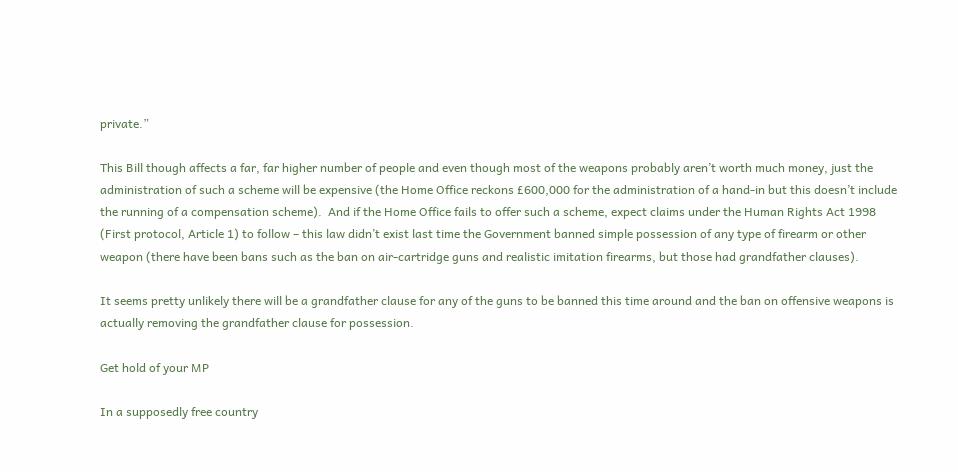private.”

This Bill though affects a far, far higher number of people and even though most of the weapons probably aren’t worth much money, just the administration of such a scheme will be expensive (the Home Office reckons £600,000 for the administration of a hand-in but this doesn’t include the running of a compensation scheme).  And if the Home Office fails to offer such a scheme, expect claims under the Human Rights Act 1998 (First protocol, Article 1) to follow – this law didn’t exist last time the Government banned simple possession of any type of firearm or other weapon (there have been bans such as the ban on air-cartridge guns and realistic imitation firearms, but those had grandfather clauses).

It seems pretty unlikely there will be a grandfather clause for any of the guns to be banned this time around and the ban on offensive weapons is actually removing the grandfather clause for possession.

Get hold of your MP

In a supposedly free country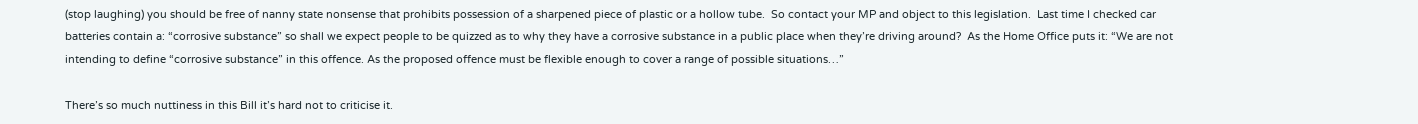(stop laughing) you should be free of nanny state nonsense that prohibits possession of a sharpened piece of plastic or a hollow tube.  So contact your MP and object to this legislation.  Last time I checked car batteries contain a: “corrosive substance” so shall we expect people to be quizzed as to why they have a corrosive substance in a public place when they’re driving around?  As the Home Office puts it: “We are not intending to define “corrosive substance” in this offence. As the proposed offence must be flexible enough to cover a range of possible situations…”

There’s so much nuttiness in this Bill it’s hard not to criticise it.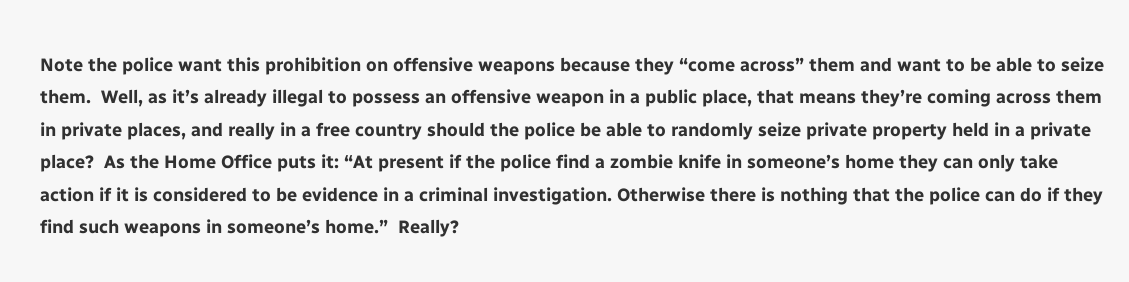Note the police want this prohibition on offensive weapons because they “come across” them and want to be able to seize them.  Well, as it’s already illegal to possess an offensive weapon in a public place, that means they’re coming across them in private places, and really in a free country should the police be able to randomly seize private property held in a private place?  As the Home Office puts it: “At present if the police find a zombie knife in someone’s home they can only take action if it is considered to be evidence in a criminal investigation. Otherwise there is nothing that the police can do if they find such weapons in someone’s home.”  Really?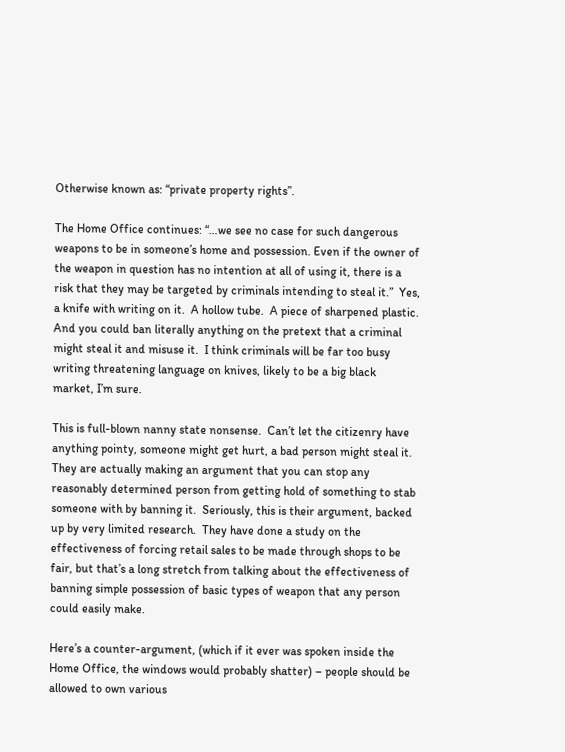Otherwise known as: “private property rights”.

The Home Office continues: “…we see no case for such dangerous weapons to be in someone’s home and possession. Even if the owner of the weapon in question has no intention at all of using it, there is a risk that they may be targeted by criminals intending to steal it.”  Yes, a knife with writing on it.  A hollow tube.  A piece of sharpened plastic.  And you could ban literally anything on the pretext that a criminal might steal it and misuse it.  I think criminals will be far too busy writing threatening language on knives, likely to be a big black market, I’m sure.

This is full-blown nanny state nonsense.  Can’t let the citizenry have anything pointy, someone might get hurt, a bad person might steal it.  They are actually making an argument that you can stop any reasonably determined person from getting hold of something to stab someone with by banning it.  Seriously, this is their argument, backed up by very limited research.  They have done a study on the effectiveness of forcing retail sales to be made through shops to be fair, but that’s a long stretch from talking about the effectiveness of banning simple possession of basic types of weapon that any person could easily make.

Here’s a counter-argument, (which if it ever was spoken inside the Home Office, the windows would probably shatter) – people should be allowed to own various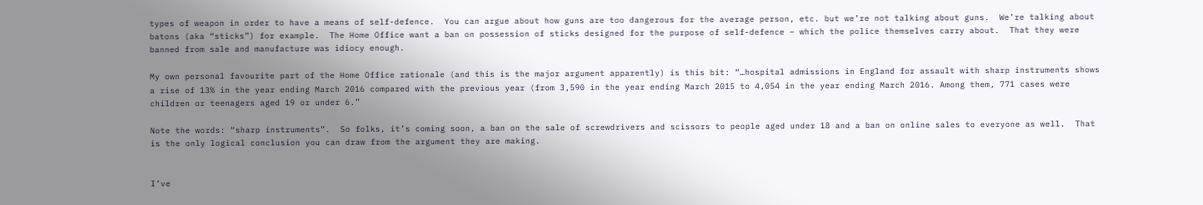types of weapon in order to have a means of self-defence.  You can argue about how guns are too dangerous for the average person, etc. but we’re not talking about guns.  We’re talking about batons (aka “sticks”) for example.  The Home Office want a ban on possession of sticks designed for the purpose of self-defence – which the police themselves carry about.  That they were banned from sale and manufacture was idiocy enough.

My own personal favourite part of the Home Office rationale (and this is the major argument apparently) is this bit: “…hospital admissions in England for assault with sharp instruments shows a rise of 13% in the year ending March 2016 compared with the previous year (from 3,590 in the year ending March 2015 to 4,054 in the year ending March 2016. Among them, 771 cases were children or teenagers aged 19 or under 6.”

Note the words: “sharp instruments”.  So folks, it’s coming soon, a ban on the sale of screwdrivers and scissors to people aged under 18 and a ban on online sales to everyone as well.  That is the only logical conclusion you can draw from the argument they are making.


I’ve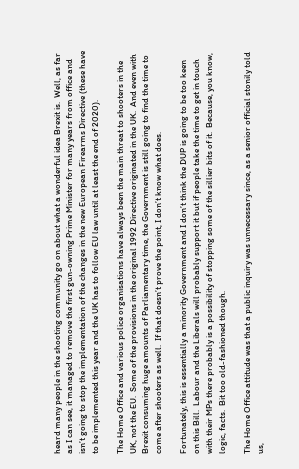heard many people in the shooting community go on about what a wonderful idea Brexit is.  Well, as far as I can see, it managed to remove the first gun-owning Prime Minister for many years from office and isn’t going to stop the implementation of the changes in the new European Firearms Directive (these have to be implemented this year and the UK has to follow EU law until at least the end of 2020).

The Home Office and various police organisations have always been the main threat to shooters in the UK, not the EU.  Some of the provisions in the original 1992 Directive originated in the UK.  And even with Brexit consuming huge amounts of Parliamentary time, the Government is still going to find the time to come after shooters as well.  If that doesn’t prove the point, I don’t know what does.

Fortunately, this is essentially a minority Government and I don’t think the DUP is going to be too keen on this Bill.  Labour and the Liberals will probably support it but if people take the time to get in touch with their MPs there probably is a possibility of stopping some of the sillier bits of it.  Because, you know, logic, facts.  Bit too old-fashioned though.

The Home Office attitude was that a public inquiry was unnecessary since, as a senior official stonily told us,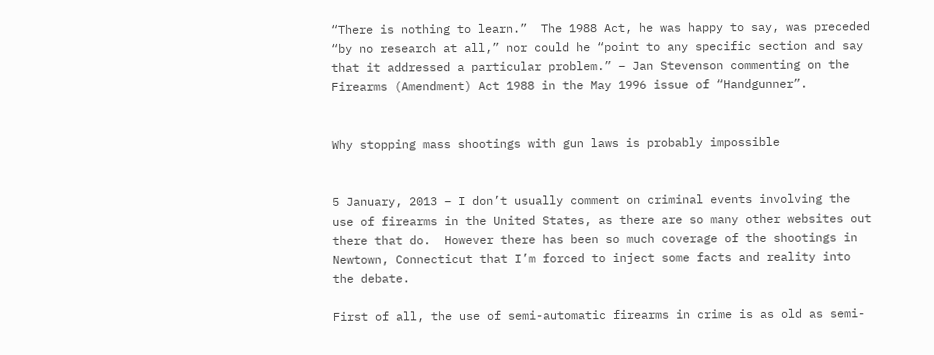“There is nothing to learn.”  The 1988 Act, he was happy to say, was preceded “by no research at all,” nor could he “point to any specific section and say that it addressed a particular problem.” – Jan Stevenson commenting on the Firearms (Amendment) Act 1988 in the May 1996 issue of “Handgunner”.


Why stopping mass shootings with gun laws is probably impossible


5 January, 2013 – I don’t usually comment on criminal events involving the use of firearms in the United States, as there are so many other websites out there that do.  However there has been so much coverage of the shootings in Newtown, Connecticut that I’m forced to inject some facts and reality into the debate.

First of all, the use of semi-automatic firearms in crime is as old as semi-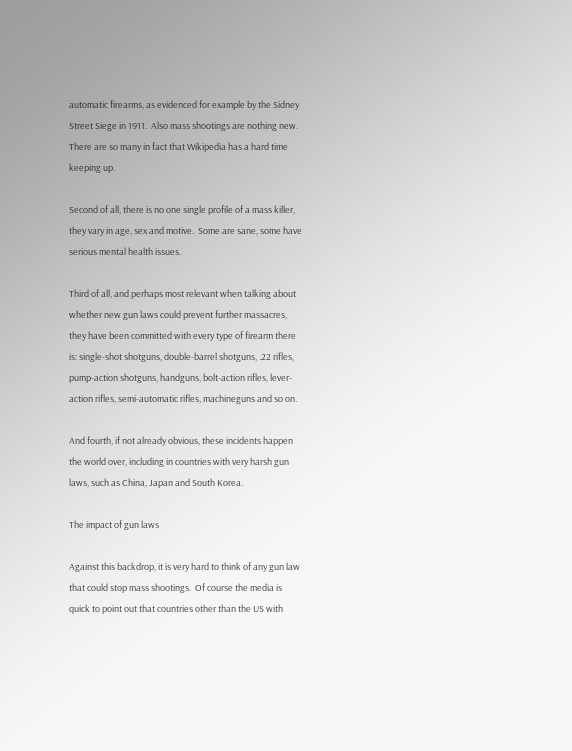automatic firearms, as evidenced for example by the Sidney Street Siege in 1911.  Also mass shootings are nothing new.  There are so many in fact that Wikipedia has a hard time keeping up.

Second of all, there is no one single profile of a mass killer, they vary in age, sex and motive.  Some are sane, some have serious mental health issues.

Third of all, and perhaps most relevant when talking about whether new gun laws could prevent further massacres, they have been committed with every type of firearm there is: single-shot shotguns, double-barrel shotguns, .22 rifles, pump-action shotguns, handguns, bolt-action rifles, lever-action rifles, semi-automatic rifles, machineguns and so on.

And fourth, if not already obvious, these incidents happen the world over, including in countries with very harsh gun laws, such as China, Japan and South Korea.

The impact of gun laws

Against this backdrop, it is very hard to think of any gun law that could stop mass shootings.  Of course the media is quick to point out that countries other than the US with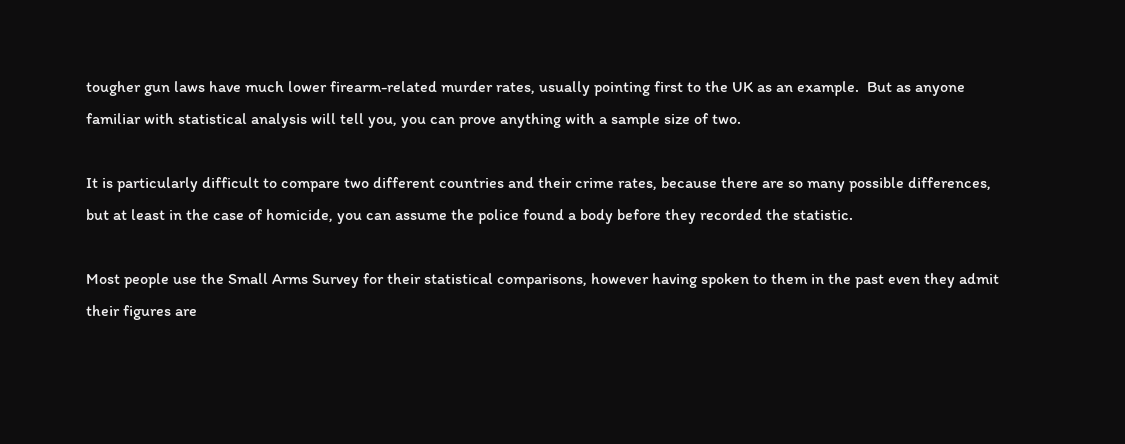tougher gun laws have much lower firearm-related murder rates, usually pointing first to the UK as an example.  But as anyone familiar with statistical analysis will tell you, you can prove anything with a sample size of two.

It is particularly difficult to compare two different countries and their crime rates, because there are so many possible differences, but at least in the case of homicide, you can assume the police found a body before they recorded the statistic.

Most people use the Small Arms Survey for their statistical comparisons, however having spoken to them in the past even they admit their figures are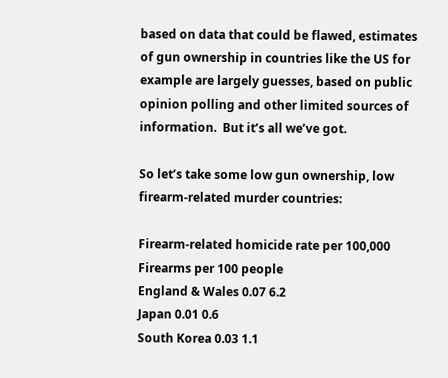based on data that could be flawed, estimates of gun ownership in countries like the US for example are largely guesses, based on public opinion polling and other limited sources of information.  But it’s all we’ve got.

So let’s take some low gun ownership, low firearm-related murder countries:

Firearm-related homicide rate per 100,000 Firearms per 100 people
England & Wales 0.07 6.2
Japan 0.01 0.6
South Korea 0.03 1.1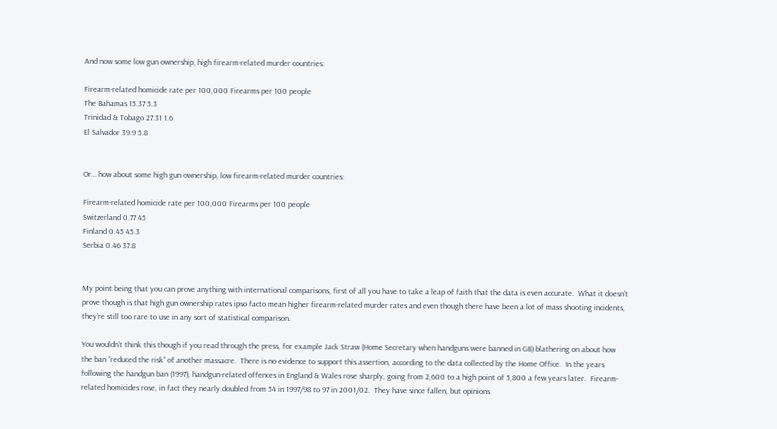And now some low gun ownership, high firearm-related murder countries:

Firearm-related homicide rate per 100,000 Firearms per 100 people
The Bahamas 15.37 5.3
Trinidad & Tobago 27.31 1.6
El Salvador 39.9 5.8


Or… how about some high gun ownership, low firearm-related murder countries:

Firearm-related homicide rate per 100,000 Firearms per 100 people
Switzerland 0.77 45
Finland 0.45 45.3
Serbia 0.46 37.8


My point being that you can prove anything with international comparisons, first of all you have to take a leap of faith that the data is even accurate.  What it doesn’t prove though is that high gun ownership rates ipso facto mean higher firearm-related murder rates and even though there have been a lot of mass shooting incidents, they’re still too rare to use in any sort of statistical comparison.

You wouldn’t think this though if you read through the press, for example Jack Straw (Home Secretary when handguns were banned in GB) blathering on about how the ban “reduced the risk” of another massacre.  There is no evidence to support this assertion, according to the data collected by the Home Office.  In the years following the handgun ban (1997), handgun-related offences in England & Wales rose sharply, going from 2,600 to a high point of 5,800 a few years later.  Firearm-related homicides rose, in fact they nearly doubled from 54 in 1997/98 to 97 in 2001/02.  They have since fallen, but opinions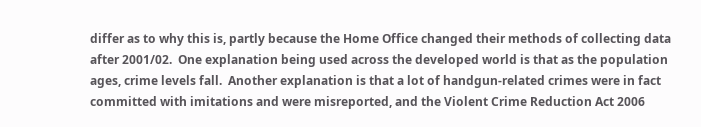differ as to why this is, partly because the Home Office changed their methods of collecting data after 2001/02.  One explanation being used across the developed world is that as the population ages, crime levels fall.  Another explanation is that a lot of handgun-related crimes were in fact committed with imitations and were misreported, and the Violent Crime Reduction Act 2006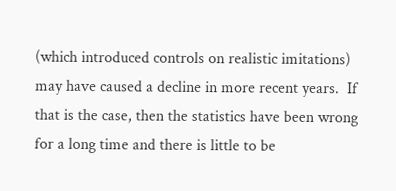(which introduced controls on realistic imitations) may have caused a decline in more recent years.  If that is the case, then the statistics have been wrong for a long time and there is little to be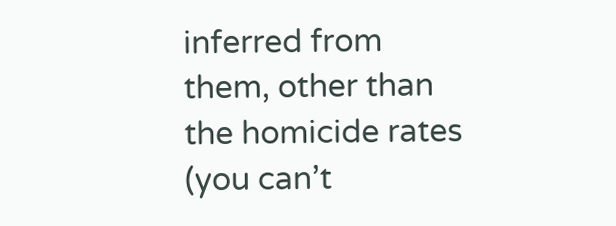inferred from them, other than the homicide rates (you can’t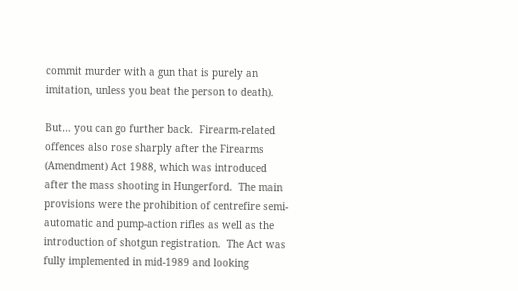commit murder with a gun that is purely an imitation, unless you beat the person to death).

But… you can go further back.  Firearm-related offences also rose sharply after the Firearms (Amendment) Act 1988, which was introduced after the mass shooting in Hungerford.  The main provisions were the prohibition of centrefire semi-automatic and pump-action rifles as well as the introduction of shotgun registration.  The Act was fully implemented in mid-1989 and looking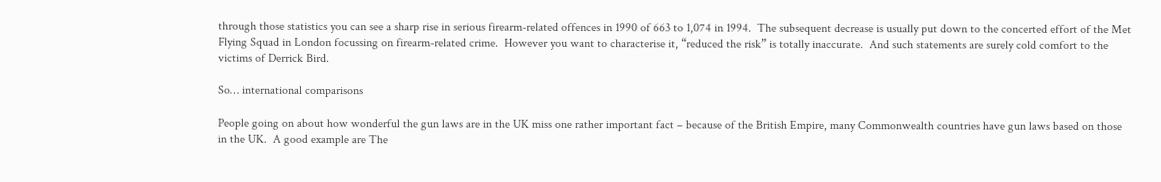through those statistics you can see a sharp rise in serious firearm-related offences in 1990 of 663 to 1,074 in 1994.  The subsequent decrease is usually put down to the concerted effort of the Met Flying Squad in London focussing on firearm-related crime.  However you want to characterise it, “reduced the risk” is totally inaccurate.  And such statements are surely cold comfort to the victims of Derrick Bird.

So… international comparisons

People going on about how wonderful the gun laws are in the UK miss one rather important fact – because of the British Empire, many Commonwealth countries have gun laws based on those in the UK.  A good example are The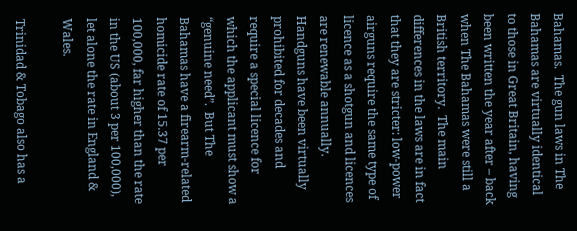Bahamas.  The gun laws in The Bahamas are virtually identical to those in Great Britain, having been written the year after – back when The Bahamas were still a British territory.  The main differences in the laws are in fact that they are stricter: low-power airguns require the same type of licence as a shotgun and licences are renewable annually.  Handguns have been virtually prohibited for decades and require a special licence for which the applicant must show a “genuine need”.  But The Bahamas have a firearm-related homicide rate of 15.37 per 100,000, far higher than the rate in the US (about 3 per 100,000), let alone the rate in England & Wales.

Trinidad & Tobago also has a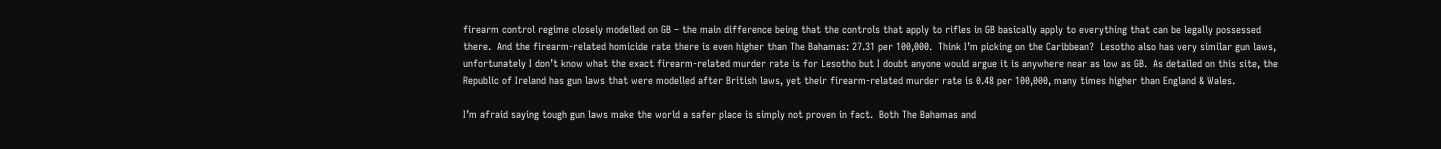firearm control regime closely modelled on GB – the main difference being that the controls that apply to rifles in GB basically apply to everything that can be legally possessed there.  And the firearm-related homicide rate there is even higher than The Bahamas: 27.31 per 100,000.  Think I’m picking on the Caribbean?  Lesotho also has very similar gun laws, unfortunately I don’t know what the exact firearm-related murder rate is for Lesotho but I doubt anyone would argue it is anywhere near as low as GB.  As detailed on this site, the Republic of Ireland has gun laws that were modelled after British laws, yet their firearm-related murder rate is 0.48 per 100,000, many times higher than England & Wales.

I’m afraid saying tough gun laws make the world a safer place is simply not proven in fact.  Both The Bahamas and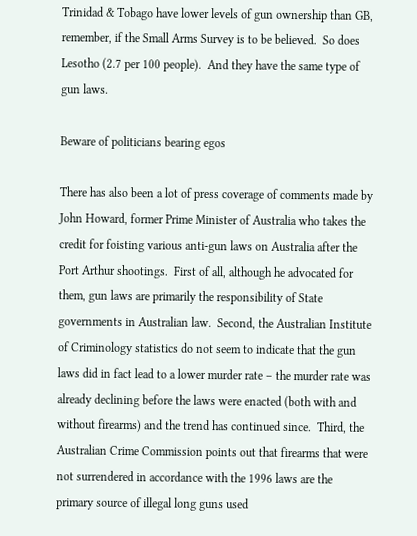Trinidad & Tobago have lower levels of gun ownership than GB, remember, if the Small Arms Survey is to be believed.  So does Lesotho (2.7 per 100 people).  And they have the same type of gun laws.

Beware of politicians bearing egos

There has also been a lot of press coverage of comments made by John Howard, former Prime Minister of Australia who takes the credit for foisting various anti-gun laws on Australia after the Port Arthur shootings.  First of all, although he advocated for them, gun laws are primarily the responsibility of State governments in Australian law.  Second, the Australian Institute of Criminology statistics do not seem to indicate that the gun laws did in fact lead to a lower murder rate – the murder rate was already declining before the laws were enacted (both with and without firearms) and the trend has continued since.  Third, the Australian Crime Commission points out that firearms that were not surrendered in accordance with the 1996 laws are the primary source of illegal long guns used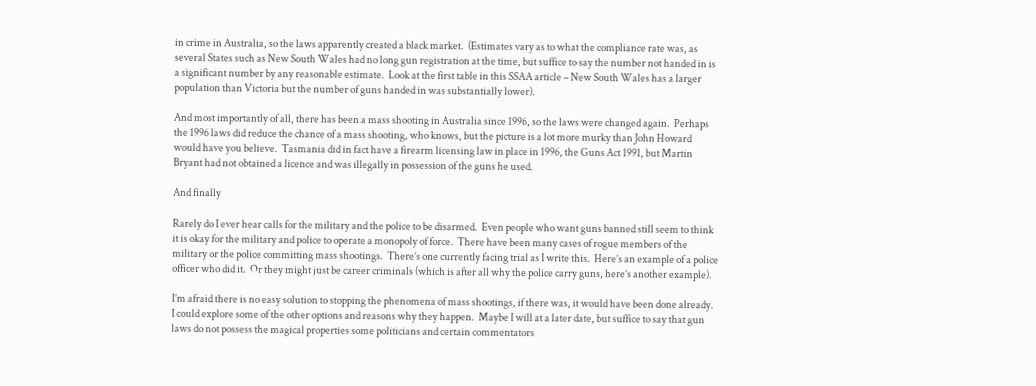in crime in Australia, so the laws apparently created a black market.  (Estimates vary as to what the compliance rate was, as several States such as New South Wales had no long gun registration at the time, but suffice to say the number not handed in is a significant number by any reasonable estimate.  Look at the first table in this SSAA article – New South Wales has a larger population than Victoria but the number of guns handed in was substantially lower).

And most importantly of all, there has been a mass shooting in Australia since 1996, so the laws were changed again.  Perhaps the 1996 laws did reduce the chance of a mass shooting, who knows, but the picture is a lot more murky than John Howard would have you believe.  Tasmania did in fact have a firearm licensing law in place in 1996, the Guns Act 1991, but Martin Bryant had not obtained a licence and was illegally in possession of the guns he used.

And finally

Rarely do I ever hear calls for the military and the police to be disarmed.  Even people who want guns banned still seem to think it is okay for the military and police to operate a monopoly of force.  There have been many cases of rogue members of the military or the police committing mass shootings.  There’s one currently facing trial as I write this.  Here’s an example of a police officer who did it.  Or they might just be career criminals (which is after all why the police carry guns, here’s another example).

I’m afraid there is no easy solution to stopping the phenomena of mass shootings, if there was, it would have been done already.  I could explore some of the other options and reasons why they happen.  Maybe I will at a later date, but suffice to say that gun laws do not possess the magical properties some politicians and certain commentators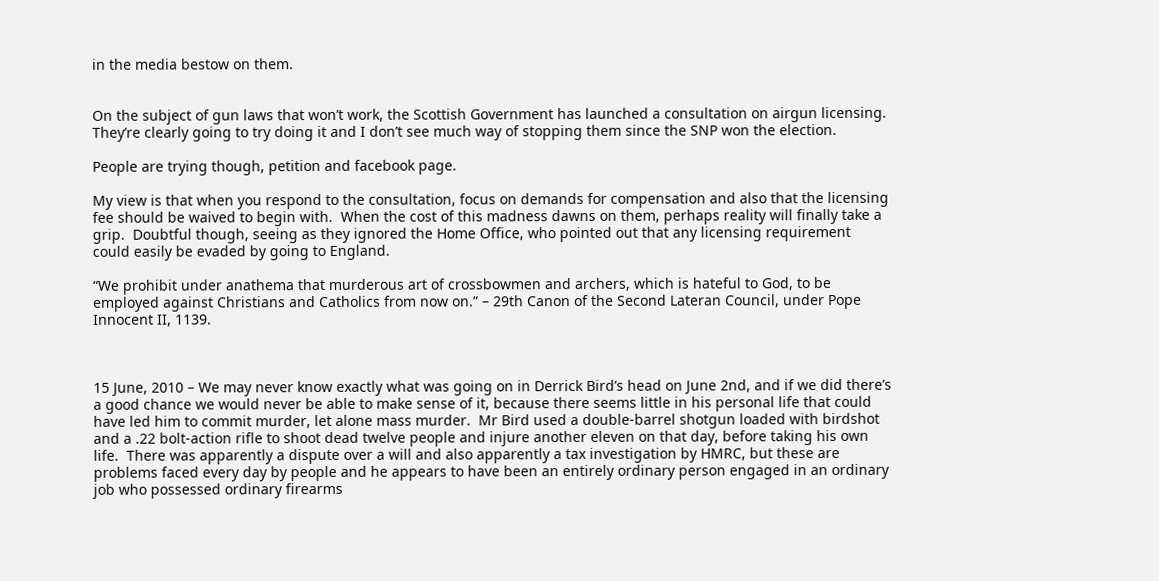in the media bestow on them.


On the subject of gun laws that won’t work, the Scottish Government has launched a consultation on airgun licensing.  They’re clearly going to try doing it and I don’t see much way of stopping them since the SNP won the election.

People are trying though, petition and facebook page.

My view is that when you respond to the consultation, focus on demands for compensation and also that the licensing fee should be waived to begin with.  When the cost of this madness dawns on them, perhaps reality will finally take a grip.  Doubtful though, seeing as they ignored the Home Office, who pointed out that any licensing requirement could easily be evaded by going to England.

“We prohibit under anathema that murderous art of crossbowmen and archers, which is hateful to God, to be employed against Christians and Catholics from now on.” – 29th Canon of the Second Lateran Council, under Pope Innocent II, 1139.



15 June, 2010 – We may never know exactly what was going on in Derrick Bird’s head on June 2nd, and if we did there’s a good chance we would never be able to make sense of it, because there seems little in his personal life that could have led him to commit murder, let alone mass murder.  Mr Bird used a double-barrel shotgun loaded with birdshot and a .22 bolt-action rifle to shoot dead twelve people and injure another eleven on that day, before taking his own life.  There was apparently a dispute over a will and also apparently a tax investigation by HMRC, but these are problems faced every day by people and he appears to have been an entirely ordinary person engaged in an ordinary job who possessed ordinary firearms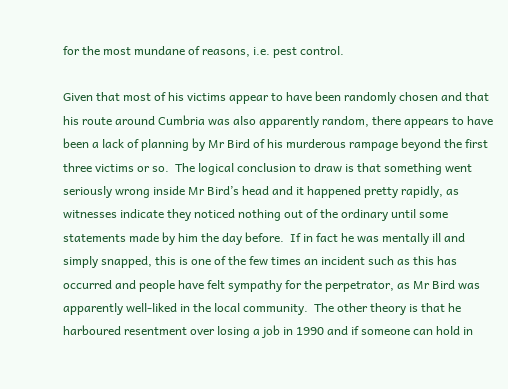for the most mundane of reasons, i.e. pest control.

Given that most of his victims appear to have been randomly chosen and that his route around Cumbria was also apparently random, there appears to have been a lack of planning by Mr Bird of his murderous rampage beyond the first three victims or so.  The logical conclusion to draw is that something went seriously wrong inside Mr Bird’s head and it happened pretty rapidly, as witnesses indicate they noticed nothing out of the ordinary until some statements made by him the day before.  If in fact he was mentally ill and simply snapped, this is one of the few times an incident such as this has occurred and people have felt sympathy for the perpetrator, as Mr Bird was apparently well-liked in the local community.  The other theory is that he harboured resentment over losing a job in 1990 and if someone can hold in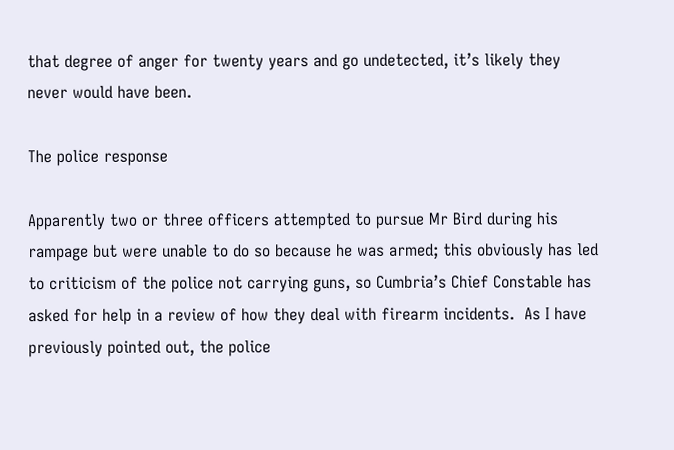that degree of anger for twenty years and go undetected, it’s likely they never would have been.

The police response

Apparently two or three officers attempted to pursue Mr Bird during his rampage but were unable to do so because he was armed; this obviously has led to criticism of the police not carrying guns, so Cumbria’s Chief Constable has asked for help in a review of how they deal with firearm incidents.  As I have previously pointed out, the police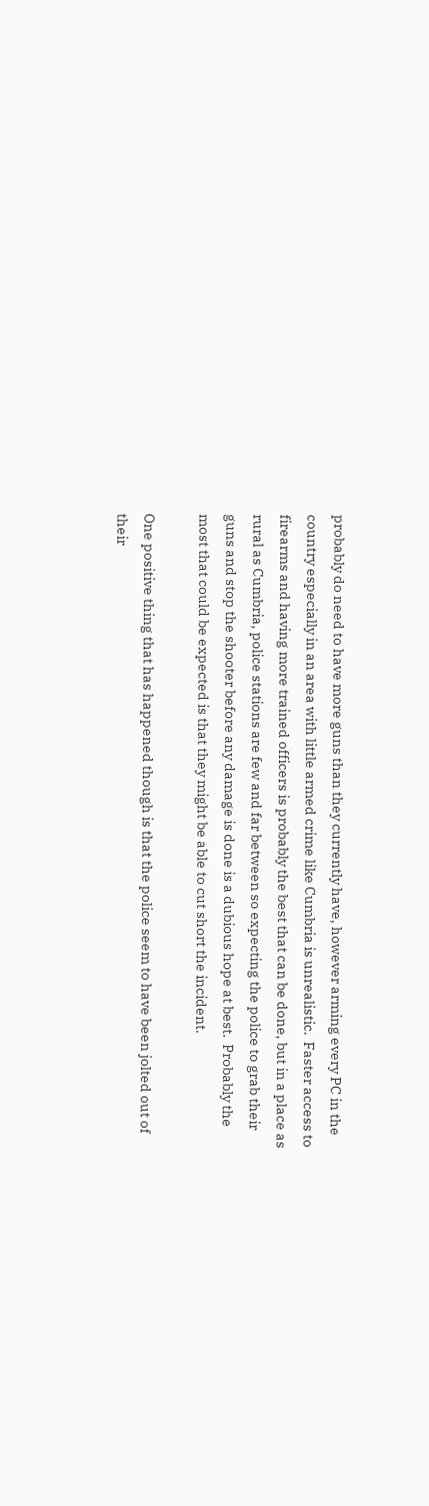probably do need to have more guns than they currently have, however arming every PC in the country especially in an area with little armed crime like Cumbria is unrealistic.  Faster access to firearms and having more trained officers is probably the best that can be done, but in a place as rural as Cumbria, police stations are few and far between so expecting the police to grab their guns and stop the shooter before any damage is done is a dubious hope at best.  Probably the most that could be expected is that they might be able to cut short the incident.

One positive thing that has happened though is that the police seem to have been jolted out of their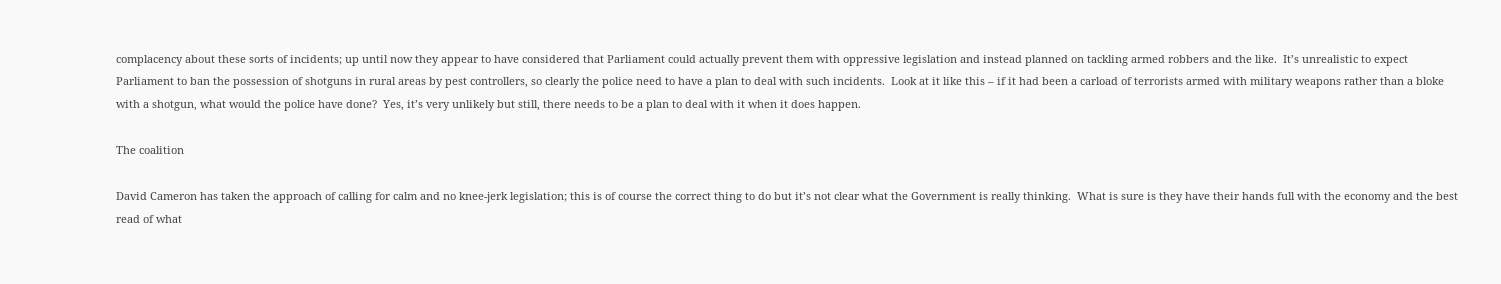complacency about these sorts of incidents; up until now they appear to have considered that Parliament could actually prevent them with oppressive legislation and instead planned on tackling armed robbers and the like.  It’s unrealistic to expect Parliament to ban the possession of shotguns in rural areas by pest controllers, so clearly the police need to have a plan to deal with such incidents.  Look at it like this – if it had been a carload of terrorists armed with military weapons rather than a bloke with a shotgun, what would the police have done?  Yes, it’s very unlikely but still, there needs to be a plan to deal with it when it does happen.

The coalition

David Cameron has taken the approach of calling for calm and no knee-jerk legislation; this is of course the correct thing to do but it’s not clear what the Government is really thinking.  What is sure is they have their hands full with the economy and the best read of what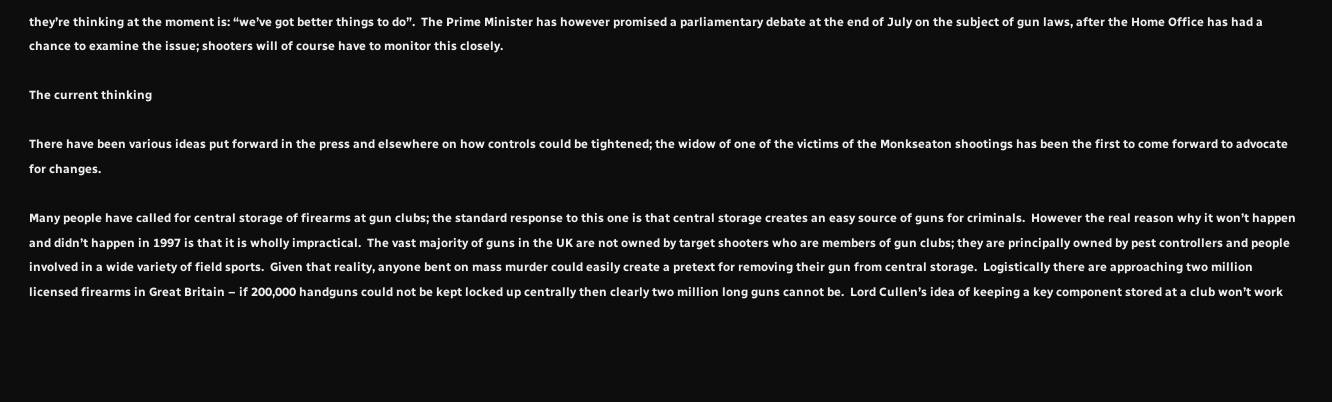they’re thinking at the moment is: “we’ve got better things to do”.  The Prime Minister has however promised a parliamentary debate at the end of July on the subject of gun laws, after the Home Office has had a chance to examine the issue; shooters will of course have to monitor this closely.

The current thinking

There have been various ideas put forward in the press and elsewhere on how controls could be tightened; the widow of one of the victims of the Monkseaton shootings has been the first to come forward to advocate for changes.

Many people have called for central storage of firearms at gun clubs; the standard response to this one is that central storage creates an easy source of guns for criminals.  However the real reason why it won’t happen and didn’t happen in 1997 is that it is wholly impractical.  The vast majority of guns in the UK are not owned by target shooters who are members of gun clubs; they are principally owned by pest controllers and people involved in a wide variety of field sports.  Given that reality, anyone bent on mass murder could easily create a pretext for removing their gun from central storage.  Logistically there are approaching two million licensed firearms in Great Britain – if 200,000 handguns could not be kept locked up centrally then clearly two million long guns cannot be.  Lord Cullen’s idea of keeping a key component stored at a club won’t work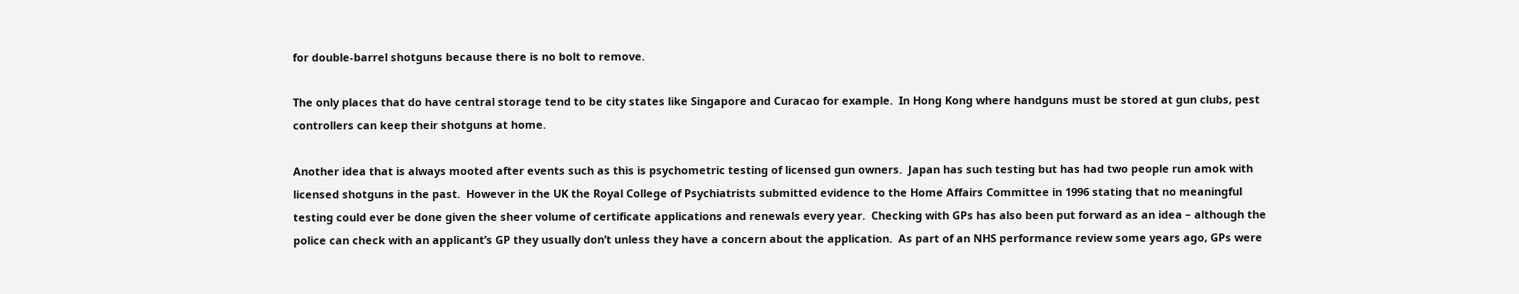for double-barrel shotguns because there is no bolt to remove.

The only places that do have central storage tend to be city states like Singapore and Curacao for example.  In Hong Kong where handguns must be stored at gun clubs, pest controllers can keep their shotguns at home.

Another idea that is always mooted after events such as this is psychometric testing of licensed gun owners.  Japan has such testing but has had two people run amok with licensed shotguns in the past.  However in the UK the Royal College of Psychiatrists submitted evidence to the Home Affairs Committee in 1996 stating that no meaningful testing could ever be done given the sheer volume of certificate applications and renewals every year.  Checking with GPs has also been put forward as an idea – although the police can check with an applicant’s GP they usually don’t unless they have a concern about the application.  As part of an NHS performance review some years ago, GPs were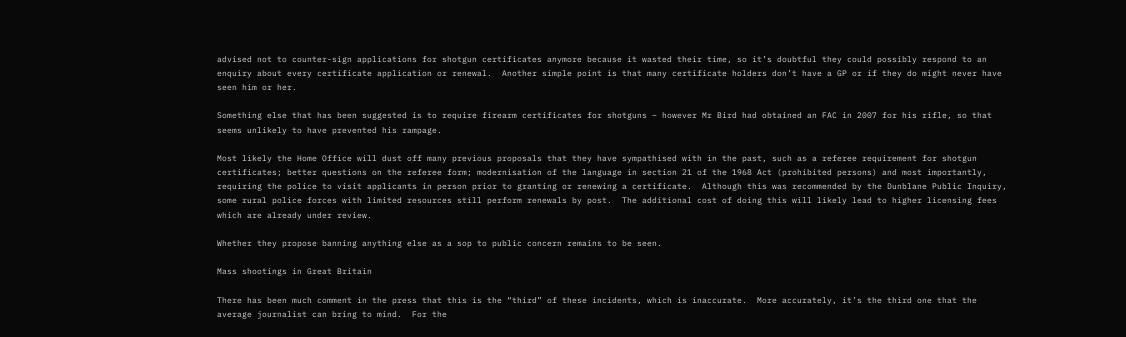advised not to counter-sign applications for shotgun certificates anymore because it wasted their time, so it’s doubtful they could possibly respond to an enquiry about every certificate application or renewal.  Another simple point is that many certificate holders don’t have a GP or if they do might never have seen him or her.

Something else that has been suggested is to require firearm certificates for shotguns – however Mr Bird had obtained an FAC in 2007 for his rifle, so that seems unlikely to have prevented his rampage.

Most likely the Home Office will dust off many previous proposals that they have sympathised with in the past, such as a referee requirement for shotgun certificates; better questions on the referee form; modernisation of the language in section 21 of the 1968 Act (prohibited persons) and most importantly, requiring the police to visit applicants in person prior to granting or renewing a certificate.  Although this was recommended by the Dunblane Public Inquiry, some rural police forces with limited resources still perform renewals by post.  The additional cost of doing this will likely lead to higher licensing fees which are already under review.

Whether they propose banning anything else as a sop to public concern remains to be seen.

Mass shootings in Great Britain

There has been much comment in the press that this is the “third” of these incidents, which is inaccurate.  More accurately, it’s the third one that the average journalist can bring to mind.  For the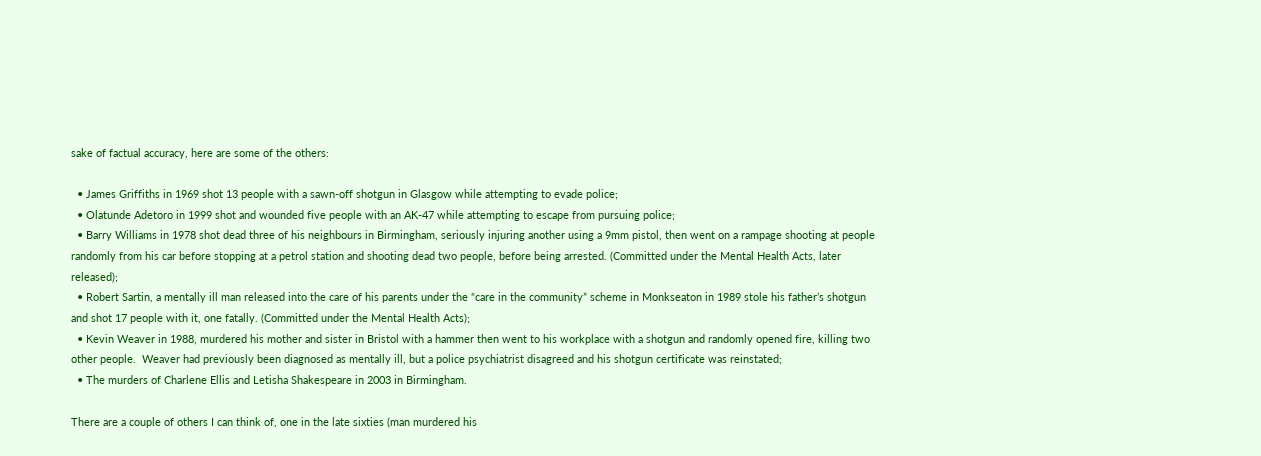sake of factual accuracy, here are some of the others:

  • James Griffiths in 1969 shot 13 people with a sawn-off shotgun in Glasgow while attempting to evade police;
  • Olatunde Adetoro in 1999 shot and wounded five people with an AK-47 while attempting to escape from pursuing police;
  • Barry Williams in 1978 shot dead three of his neighbours in Birmingham, seriously injuring another using a 9mm pistol, then went on a rampage shooting at people randomly from his car before stopping at a petrol station and shooting dead two people, before being arrested. (Committed under the Mental Health Acts, later released);
  • Robert Sartin, a mentally ill man released into the care of his parents under the “care in the community” scheme in Monkseaton in 1989 stole his father’s shotgun and shot 17 people with it, one fatally. (Committed under the Mental Health Acts);
  • Kevin Weaver in 1988, murdered his mother and sister in Bristol with a hammer then went to his workplace with a shotgun and randomly opened fire, killing two other people.  Weaver had previously been diagnosed as mentally ill, but a police psychiatrist disagreed and his shotgun certificate was reinstated;
  • The murders of Charlene Ellis and Letisha Shakespeare in 2003 in Birmingham.

There are a couple of others I can think of, one in the late sixties (man murdered his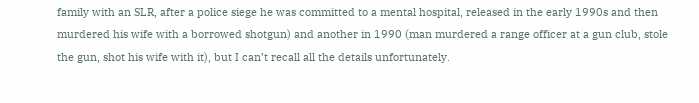family with an SLR, after a police siege he was committed to a mental hospital, released in the early 1990s and then murdered his wife with a borrowed shotgun) and another in 1990 (man murdered a range officer at a gun club, stole the gun, shot his wife with it), but I can’t recall all the details unfortunately.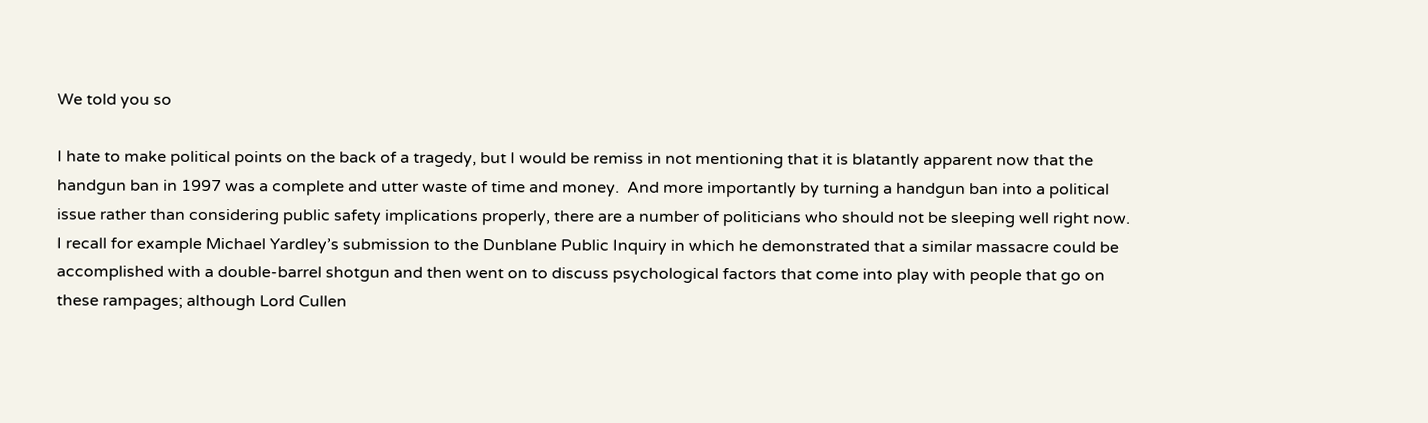We told you so

I hate to make political points on the back of a tragedy, but I would be remiss in not mentioning that it is blatantly apparent now that the handgun ban in 1997 was a complete and utter waste of time and money.  And more importantly by turning a handgun ban into a political issue rather than considering public safety implications properly, there are a number of politicians who should not be sleeping well right now.  I recall for example Michael Yardley’s submission to the Dunblane Public Inquiry in which he demonstrated that a similar massacre could be accomplished with a double-barrel shotgun and then went on to discuss psychological factors that come into play with people that go on these rampages; although Lord Cullen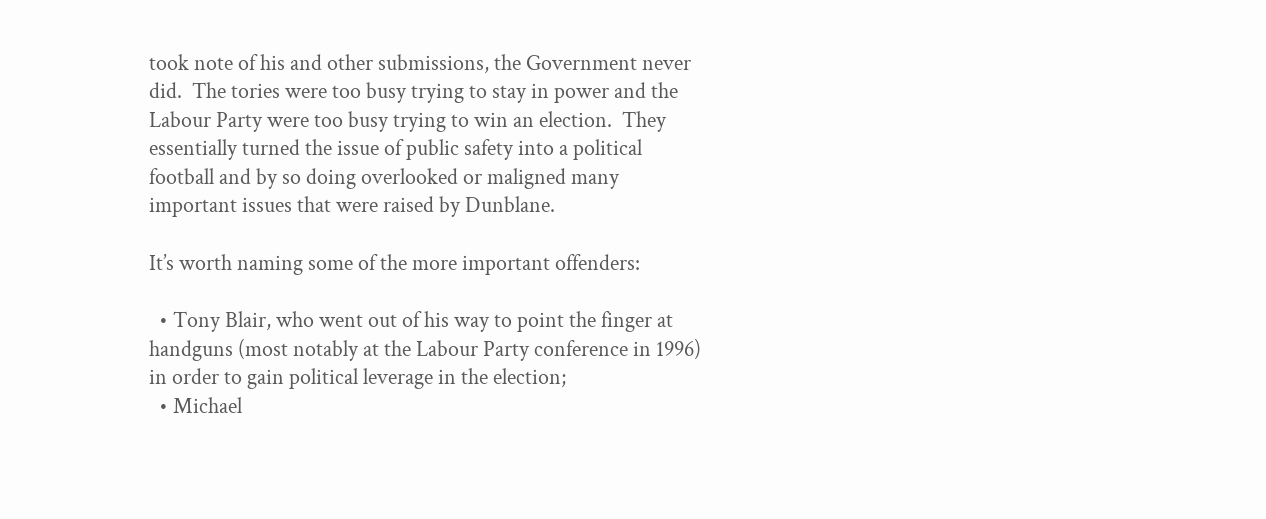took note of his and other submissions, the Government never did.  The tories were too busy trying to stay in power and the Labour Party were too busy trying to win an election.  They essentially turned the issue of public safety into a political football and by so doing overlooked or maligned many important issues that were raised by Dunblane.

It’s worth naming some of the more important offenders:

  • Tony Blair, who went out of his way to point the finger at handguns (most notably at the Labour Party conference in 1996) in order to gain political leverage in the election;
  • Michael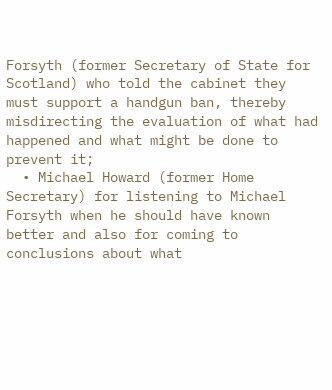Forsyth (former Secretary of State for Scotland) who told the cabinet they must support a handgun ban, thereby misdirecting the evaluation of what had happened and what might be done to prevent it;
  • Michael Howard (former Home Secretary) for listening to Michael Forsyth when he should have known better and also for coming to conclusions about what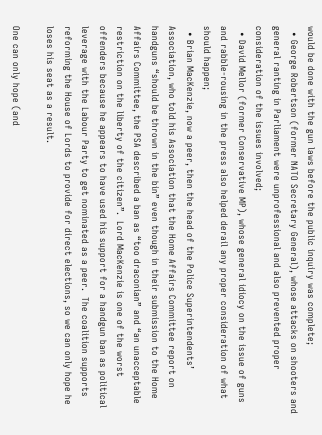would be done with the gun laws before the public inquiry was complete;
  • George Robertson (former NATO Secretary General), whose attacks on shooters and general ranting in Parliament were unprofessional and also prevented proper consideration of the issues involved;
  • David Mellor (former Conservative MP), whose general idiocy on the issue of guns and rabble-rousing in the press also helped derail any proper consideration of what should happen;
  • Brian MacKenzie, now a peer, then the head of the Police Superintendents’ Association, who told his Association that the Home Affairs Committee report on handguns “should be thrown in the bin” even though in their submission to the Home Affairs Committee, the PSA described a ban as “too draconian” and “an unacceptable restriction on the liberty of the citizen”.  Lord MacKenzie is one of the worst offenders because he appears to have used his support for a handgun ban as political leverage with the Labour Party to get nominated as a peer.  The coalition supports reforming the House of Lords to provide for direct elections, so we can only hope he loses his seat as a result.

One can only hope (and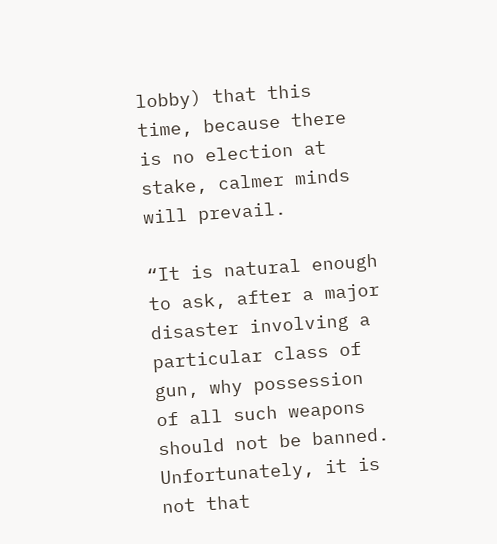lobby) that this time, because there is no election at stake, calmer minds will prevail.

“It is natural enough to ask, after a major disaster involving a particular class of gun, why possession of all such weapons should not be banned.  Unfortunately, it is not that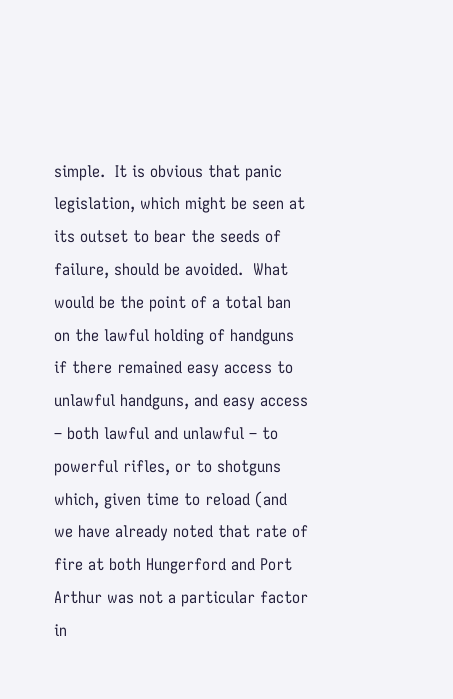simple.  It is obvious that panic legislation, which might be seen at its outset to bear the seeds of failure, should be avoided.  What would be the point of a total ban on the lawful holding of handguns if there remained easy access to unlawful handguns, and easy access – both lawful and unlawful – to powerful rifles, or to shotguns which, given time to reload (and we have already noted that rate of fire at both Hungerford and Port Arthur was not a particular factor in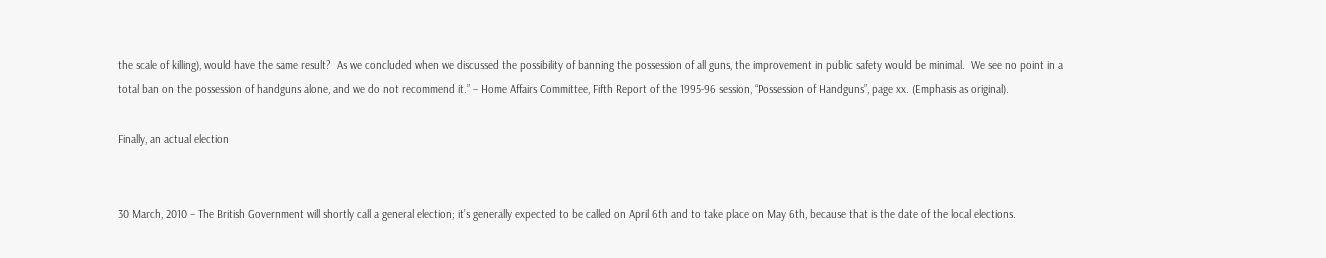the scale of killing), would have the same result?  As we concluded when we discussed the possibility of banning the possession of all guns, the improvement in public safety would be minimal.  We see no point in a total ban on the possession of handguns alone, and we do not recommend it.” – Home Affairs Committee, Fifth Report of the 1995-96 session, “Possession of Handguns”, page xx. (Emphasis as original).

Finally, an actual election


30 March, 2010 – The British Government will shortly call a general election; it’s generally expected to be called on April 6th and to take place on May 6th, because that is the date of the local elections.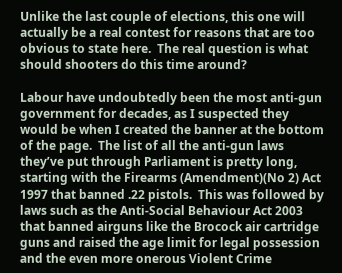Unlike the last couple of elections, this one will actually be a real contest for reasons that are too obvious to state here.  The real question is what should shooters do this time around?

Labour have undoubtedly been the most anti-gun government for decades, as I suspected they would be when I created the banner at the bottom of the page.  The list of all the anti-gun laws they’ve put through Parliament is pretty long, starting with the Firearms (Amendment)(No 2) Act 1997 that banned .22 pistols.  This was followed by laws such as the Anti-Social Behaviour Act 2003 that banned airguns like the Brocock air cartridge guns and raised the age limit for legal possession and the even more onerous Violent Crime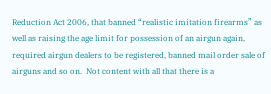Reduction Act 2006, that banned “realistic imitation firearms” as well as raising the age limit for possession of an airgun again, required airgun dealers to be registered, banned mail order sale of airguns and so on.  Not content with all that there is a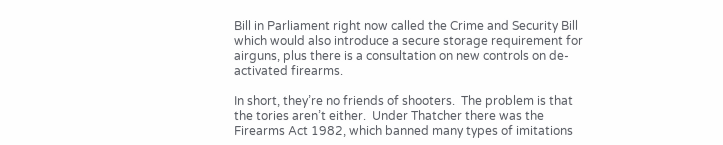Bill in Parliament right now called the Crime and Security Bill which would also introduce a secure storage requirement for airguns, plus there is a consultation on new controls on de-activated firearms.

In short, they’re no friends of shooters.  The problem is that the tories aren’t either.  Under Thatcher there was the Firearms Act 1982, which banned many types of imitations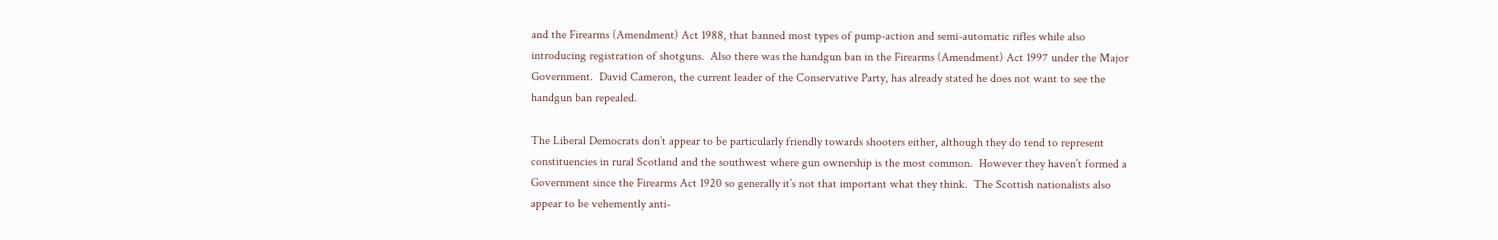and the Firearms (Amendment) Act 1988, that banned most types of pump-action and semi-automatic rifles while also introducing registration of shotguns.  Also there was the handgun ban in the Firearms (Amendment) Act 1997 under the Major Government.  David Cameron, the current leader of the Conservative Party, has already stated he does not want to see the handgun ban repealed.

The Liberal Democrats don’t appear to be particularly friendly towards shooters either, although they do tend to represent constituencies in rural Scotland and the southwest where gun ownership is the most common.  However they haven’t formed a Government since the Firearms Act 1920 so generally it’s not that important what they think.  The Scottish nationalists also appear to be vehemently anti-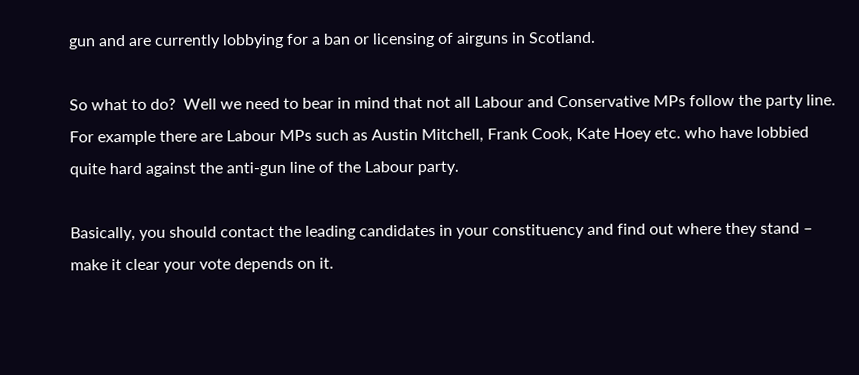gun and are currently lobbying for a ban or licensing of airguns in Scotland.

So what to do?  Well we need to bear in mind that not all Labour and Conservative MPs follow the party line.  For example there are Labour MPs such as Austin Mitchell, Frank Cook, Kate Hoey etc. who have lobbied quite hard against the anti-gun line of the Labour party.

Basically, you should contact the leading candidates in your constituency and find out where they stand – make it clear your vote depends on it.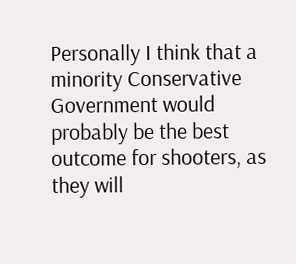Personally I think that a minority Conservative Government would probably be the best outcome for shooters, as they will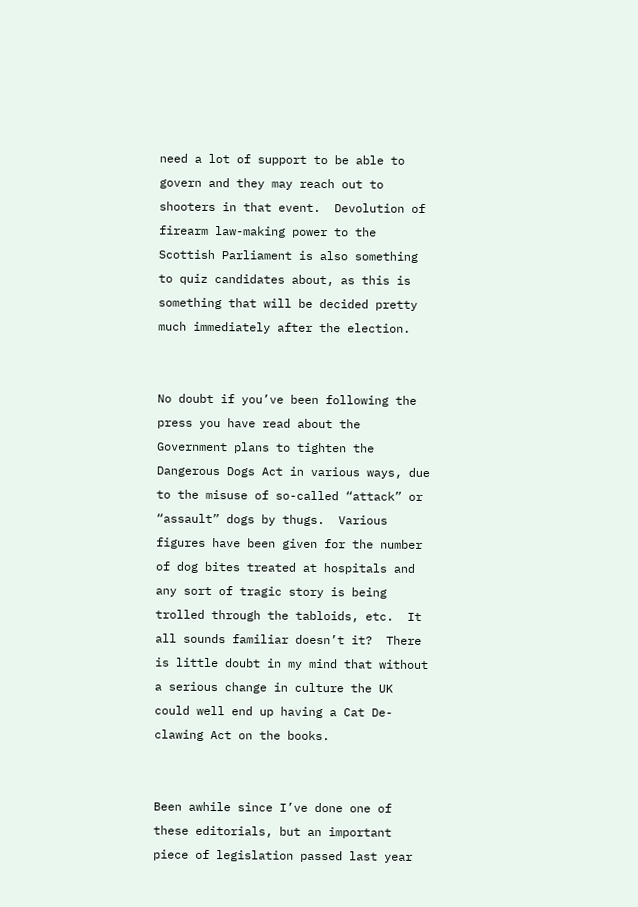need a lot of support to be able to govern and they may reach out to shooters in that event.  Devolution of firearm law-making power to the Scottish Parliament is also something to quiz candidates about, as this is something that will be decided pretty much immediately after the election.


No doubt if you’ve been following the press you have read about the Government plans to tighten the Dangerous Dogs Act in various ways, due to the misuse of so-called “attack” or “assault” dogs by thugs.  Various figures have been given for the number of dog bites treated at hospitals and any sort of tragic story is being trolled through the tabloids, etc.  It all sounds familiar doesn’t it?  There is little doubt in my mind that without a serious change in culture the UK could well end up having a Cat De-clawing Act on the books.


Been awhile since I’ve done one of these editorials, but an important piece of legislation passed last year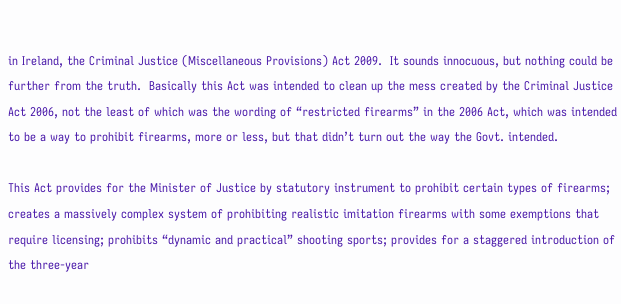in Ireland, the Criminal Justice (Miscellaneous Provisions) Act 2009.  It sounds innocuous, but nothing could be further from the truth.  Basically this Act was intended to clean up the mess created by the Criminal Justice Act 2006, not the least of which was the wording of “restricted firearms” in the 2006 Act, which was intended to be a way to prohibit firearms, more or less, but that didn’t turn out the way the Govt. intended.

This Act provides for the Minister of Justice by statutory instrument to prohibit certain types of firearms; creates a massively complex system of prohibiting realistic imitation firearms with some exemptions that require licensing; prohibits “dynamic and practical” shooting sports; provides for a staggered introduction of the three-year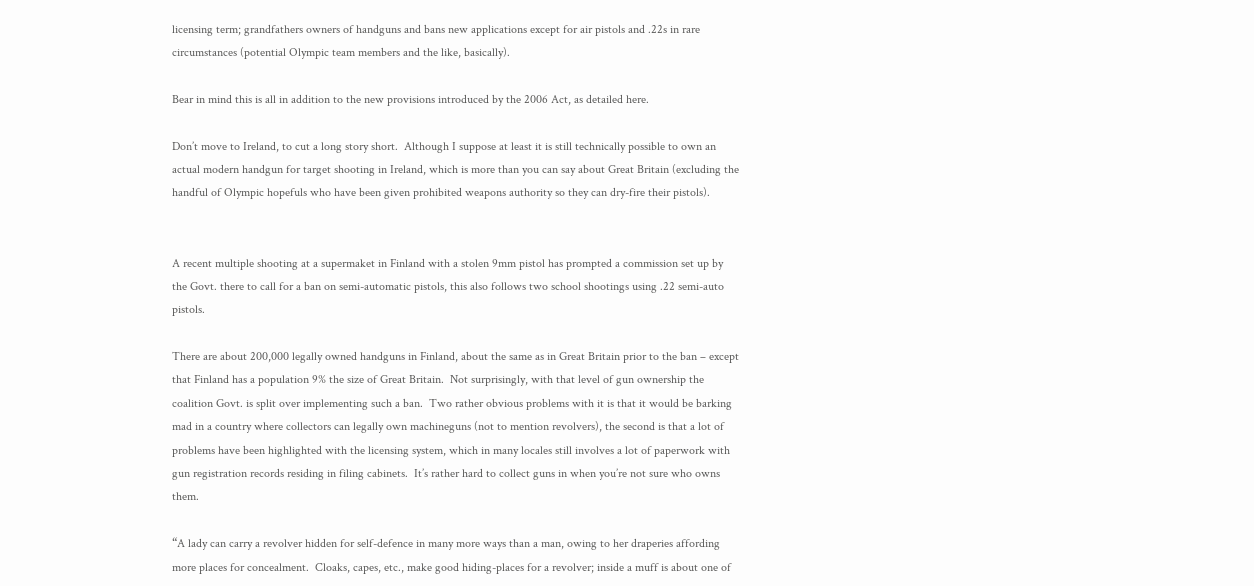licensing term; grandfathers owners of handguns and bans new applications except for air pistols and .22s in rare circumstances (potential Olympic team members and the like, basically).

Bear in mind this is all in addition to the new provisions introduced by the 2006 Act, as detailed here.

Don’t move to Ireland, to cut a long story short.  Although I suppose at least it is still technically possible to own an actual modern handgun for target shooting in Ireland, which is more than you can say about Great Britain (excluding the handful of Olympic hopefuls who have been given prohibited weapons authority so they can dry-fire their pistols).


A recent multiple shooting at a supermaket in Finland with a stolen 9mm pistol has prompted a commission set up by the Govt. there to call for a ban on semi-automatic pistols, this also follows two school shootings using .22 semi-auto pistols.

There are about 200,000 legally owned handguns in Finland, about the same as in Great Britain prior to the ban – except that Finland has a population 9% the size of Great Britain.  Not surprisingly, with that level of gun ownership the coalition Govt. is split over implementing such a ban.  Two rather obvious problems with it is that it would be barking mad in a country where collectors can legally own machineguns (not to mention revolvers), the second is that a lot of problems have been highlighted with the licensing system, which in many locales still involves a lot of paperwork with gun registration records residing in filing cabinets.  It’s rather hard to collect guns in when you’re not sure who owns them.

“A lady can carry a revolver hidden for self-defence in many more ways than a man, owing to her draperies affording more places for concealment.  Cloaks, capes, etc., make good hiding-places for a revolver; inside a muff is about one of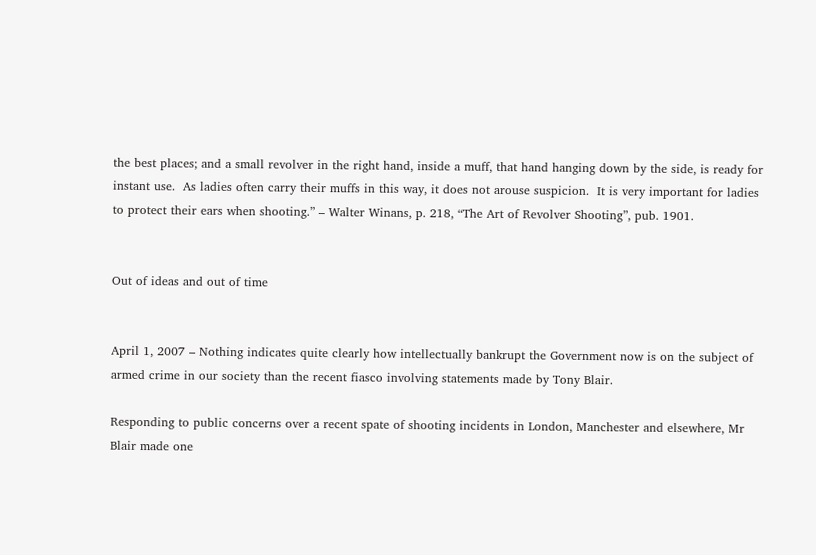the best places; and a small revolver in the right hand, inside a muff, that hand hanging down by the side, is ready for instant use.  As ladies often carry their muffs in this way, it does not arouse suspicion.  It is very important for ladies to protect their ears when shooting.” – Walter Winans, p. 218, “The Art of Revolver Shooting”, pub. 1901.


Out of ideas and out of time


April 1, 2007 – Nothing indicates quite clearly how intellectually bankrupt the Government now is on the subject of armed crime in our society than the recent fiasco involving statements made by Tony Blair.

Responding to public concerns over a recent spate of shooting incidents in London, Manchester and elsewhere, Mr Blair made one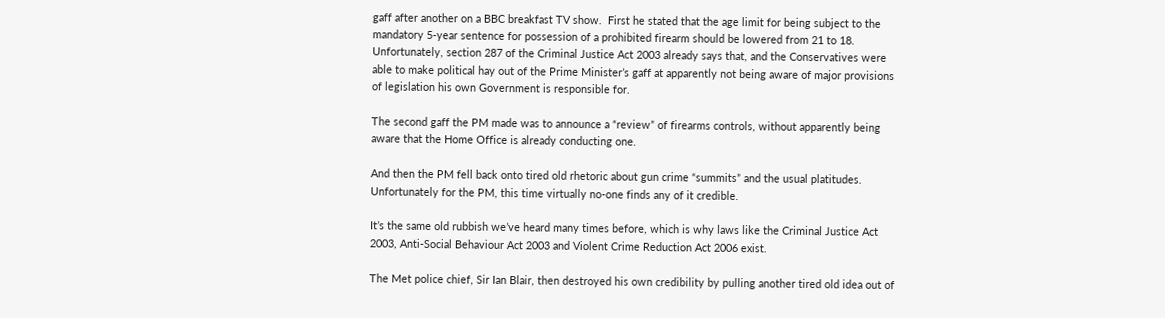gaff after another on a BBC breakfast TV show.  First he stated that the age limit for being subject to the mandatory 5-year sentence for possession of a prohibited firearm should be lowered from 21 to 18.  Unfortunately, section 287 of the Criminal Justice Act 2003 already says that, and the Conservatives were able to make political hay out of the Prime Minister’s gaff at apparently not being aware of major provisions of legislation his own Government is responsible for.

The second gaff the PM made was to announce a “review” of firearms controls, without apparently being aware that the Home Office is already conducting one.

And then the PM fell back onto tired old rhetoric about gun crime “summits” and the usual platitudes.  Unfortunately for the PM, this time virtually no-one finds any of it credible.

It’s the same old rubbish we’ve heard many times before, which is why laws like the Criminal Justice Act 2003, Anti-Social Behaviour Act 2003 and Violent Crime Reduction Act 2006 exist.

The Met police chief, Sir Ian Blair, then destroyed his own credibility by pulling another tired old idea out of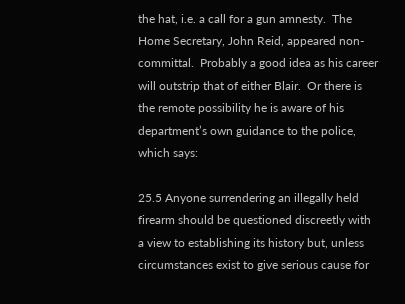the hat, i.e. a call for a gun amnesty.  The Home Secretary, John Reid, appeared non-committal.  Probably a good idea as his career will outstrip that of either Blair.  Or there is the remote possibility he is aware of his department’s own guidance to the police, which says:

25.5 Anyone surrendering an illegally held
firearm should be questioned discreetly with
a view to establishing its history but, unless
circumstances exist to give serious cause for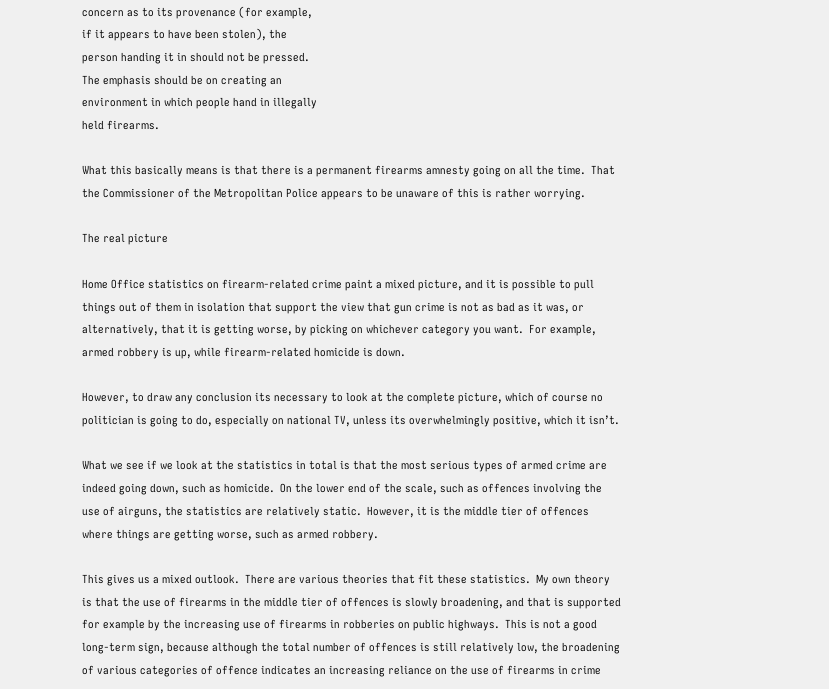concern as to its provenance (for example,
if it appears to have been stolen), the
person handing it in should not be pressed.
The emphasis should be on creating an
environment in which people hand in illegally
held firearms.

What this basically means is that there is a permanent firearms amnesty going on all the time.  That the Commissioner of the Metropolitan Police appears to be unaware of this is rather worrying.

The real picture

Home Office statistics on firearm-related crime paint a mixed picture, and it is possible to pull things out of them in isolation that support the view that gun crime is not as bad as it was, or alternatively, that it is getting worse, by picking on whichever category you want.  For example, armed robbery is up, while firearm-related homicide is down.

However, to draw any conclusion its necessary to look at the complete picture, which of course no politician is going to do, especially on national TV, unless its overwhelmingly positive, which it isn’t.

What we see if we look at the statistics in total is that the most serious types of armed crime are indeed going down, such as homicide.  On the lower end of the scale, such as offences involving the use of airguns, the statistics are relatively static.  However, it is the middle tier of offences where things are getting worse, such as armed robbery.

This gives us a mixed outlook.  There are various theories that fit these statistics.  My own theory is that the use of firearms in the middle tier of offences is slowly broadening, and that is supported for example by the increasing use of firearms in robberies on public highways.  This is not a good long-term sign, because although the total number of offences is still relatively low, the broadening of various categories of offence indicates an increasing reliance on the use of firearms in crime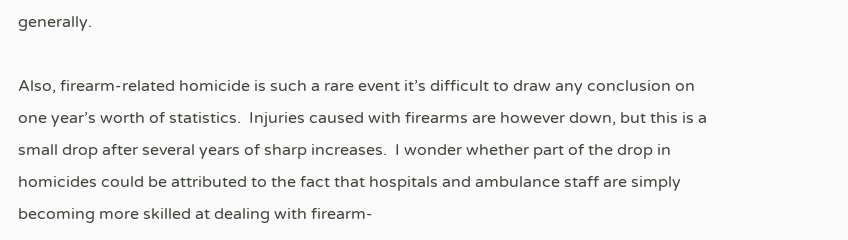generally.

Also, firearm-related homicide is such a rare event it’s difficult to draw any conclusion on one year’s worth of statistics.  Injuries caused with firearms are however down, but this is a small drop after several years of sharp increases.  I wonder whether part of the drop in homicides could be attributed to the fact that hospitals and ambulance staff are simply becoming more skilled at dealing with firearm-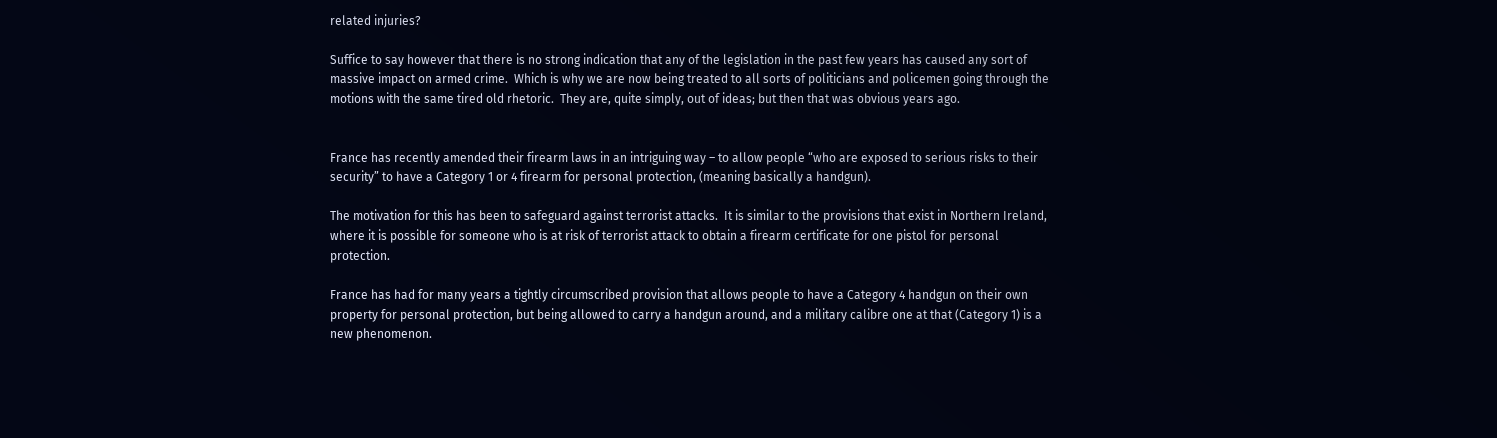related injuries?

Suffice to say however that there is no strong indication that any of the legislation in the past few years has caused any sort of massive impact on armed crime.  Which is why we are now being treated to all sorts of politicians and policemen going through the motions with the same tired old rhetoric.  They are, quite simply, out of ideas; but then that was obvious years ago.


France has recently amended their firearm laws in an intriguing way – to allow people “who are exposed to serious risks to their security” to have a Category 1 or 4 firearm for personal protection, (meaning basically a handgun).

The motivation for this has been to safeguard against terrorist attacks.  It is similar to the provisions that exist in Northern Ireland, where it is possible for someone who is at risk of terrorist attack to obtain a firearm certificate for one pistol for personal protection.

France has had for many years a tightly circumscribed provision that allows people to have a Category 4 handgun on their own property for personal protection, but being allowed to carry a handgun around, and a military calibre one at that (Category 1) is a new phenomenon.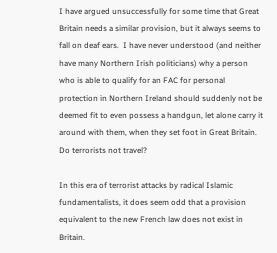I have argued unsuccessfully for some time that Great Britain needs a similar provision, but it always seems to fall on deaf ears.  I have never understood (and neither have many Northern Irish politicians) why a person who is able to qualify for an FAC for personal protection in Northern Ireland should suddenly not be deemed fit to even possess a handgun, let alone carry it around with them, when they set foot in Great Britain.  Do terrorists not travel?

In this era of terrorist attacks by radical Islamic fundamentalists, it does seem odd that a provision equivalent to the new French law does not exist in Britain.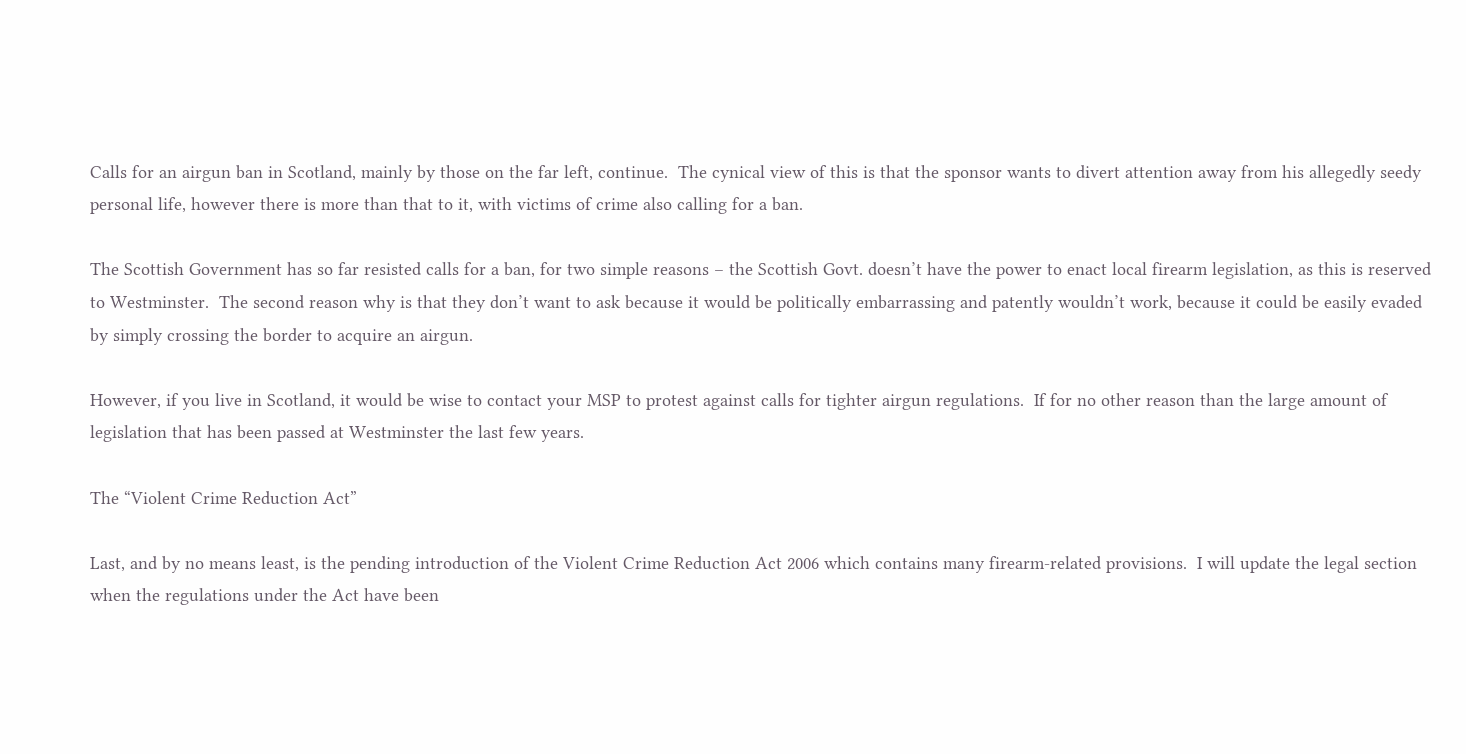Calls for an airgun ban in Scotland, mainly by those on the far left, continue.  The cynical view of this is that the sponsor wants to divert attention away from his allegedly seedy personal life, however there is more than that to it, with victims of crime also calling for a ban.

The Scottish Government has so far resisted calls for a ban, for two simple reasons – the Scottish Govt. doesn’t have the power to enact local firearm legislation, as this is reserved to Westminster.  The second reason why is that they don’t want to ask because it would be politically embarrassing and patently wouldn’t work, because it could be easily evaded by simply crossing the border to acquire an airgun.

However, if you live in Scotland, it would be wise to contact your MSP to protest against calls for tighter airgun regulations.  If for no other reason than the large amount of legislation that has been passed at Westminster the last few years.

The “Violent Crime Reduction Act”

Last, and by no means least, is the pending introduction of the Violent Crime Reduction Act 2006 which contains many firearm-related provisions.  I will update the legal section when the regulations under the Act have been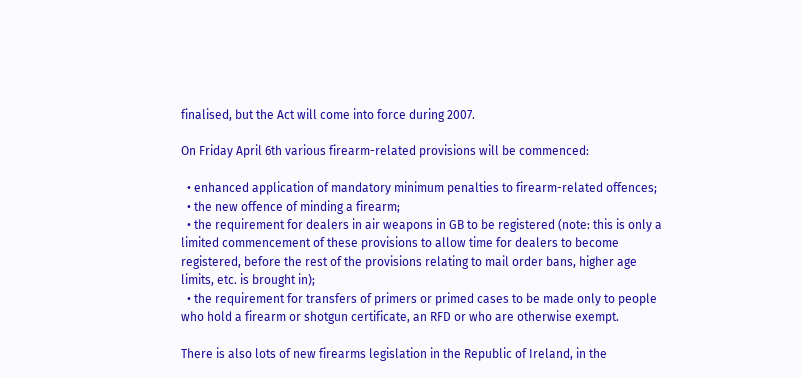finalised, but the Act will come into force during 2007.

On Friday April 6th various firearm-related provisions will be commenced:

  • enhanced application of mandatory minimum penalties to firearm-related offences;
  • the new offence of minding a firearm;
  • the requirement for dealers in air weapons in GB to be registered (note: this is only a limited commencement of these provisions to allow time for dealers to become registered, before the rest of the provisions relating to mail order bans, higher age limits, etc. is brought in);
  • the requirement for transfers of primers or primed cases to be made only to people who hold a firearm or shotgun certificate, an RFD or who are otherwise exempt.

There is also lots of new firearms legislation in the Republic of Ireland, in the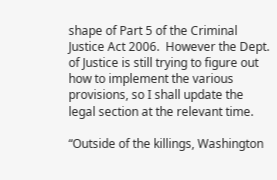shape of Part 5 of the Criminal Justice Act 2006.  However the Dept. of Justice is still trying to figure out how to implement the various provisions, so I shall update the legal section at the relevant time.

“Outside of the killings, Washington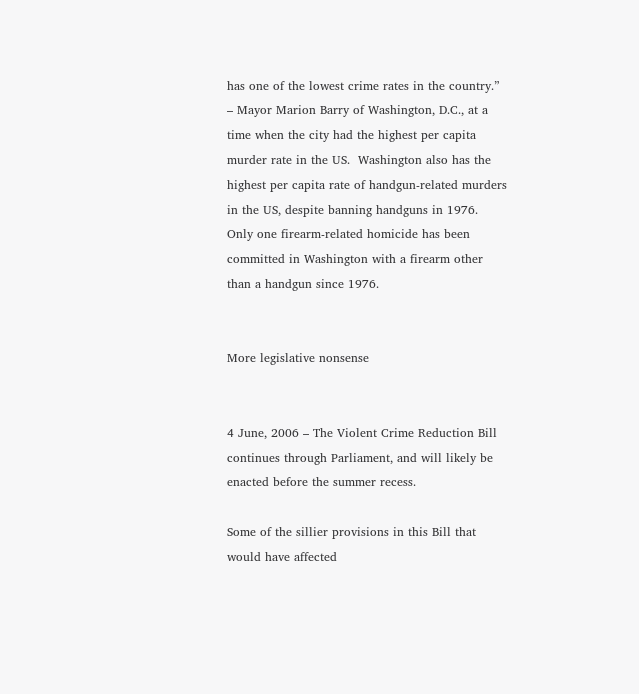has one of the lowest crime rates in the country.” – Mayor Marion Barry of Washington, D.C., at a time when the city had the highest per capita murder rate in the US.  Washington also has the highest per capita rate of handgun-related murders in the US, despite banning handguns in 1976.  Only one firearm-related homicide has been committed in Washington with a firearm other than a handgun since 1976.


More legislative nonsense


4 June, 2006 – The Violent Crime Reduction Bill continues through Parliament, and will likely be enacted before the summer recess.

Some of the sillier provisions in this Bill that would have affected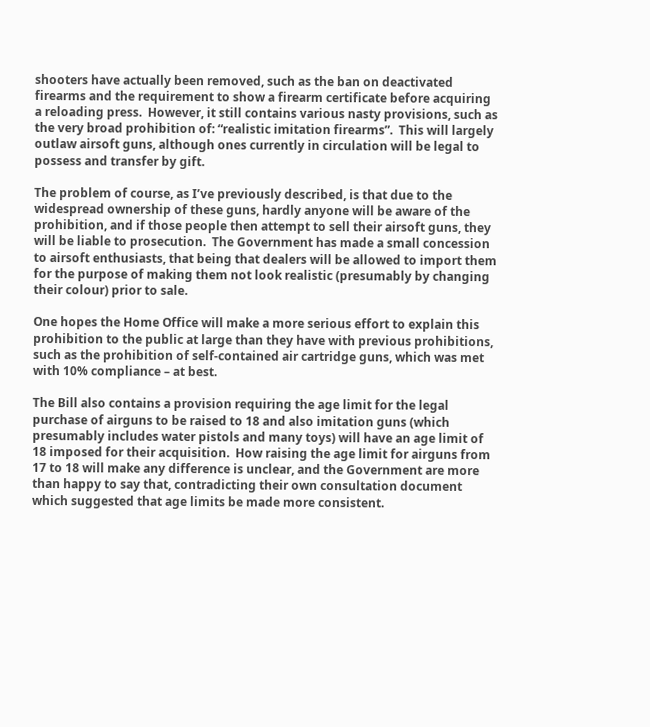shooters have actually been removed, such as the ban on deactivated firearms and the requirement to show a firearm certificate before acquiring a reloading press.  However, it still contains various nasty provisions, such as the very broad prohibition of: “realistic imitation firearms”.  This will largely outlaw airsoft guns, although ones currently in circulation will be legal to possess and transfer by gift.

The problem of course, as I’ve previously described, is that due to the widespread ownership of these guns, hardly anyone will be aware of the prohibition, and if those people then attempt to sell their airsoft guns, they will be liable to prosecution.  The Government has made a small concession to airsoft enthusiasts, that being that dealers will be allowed to import them for the purpose of making them not look realistic (presumably by changing their colour) prior to sale.

One hopes the Home Office will make a more serious effort to explain this prohibition to the public at large than they have with previous prohibitions, such as the prohibition of self-contained air cartridge guns, which was met with 10% compliance – at best.

The Bill also contains a provision requiring the age limit for the legal purchase of airguns to be raised to 18 and also imitation guns (which presumably includes water pistols and many toys) will have an age limit of 18 imposed for their acquisition.  How raising the age limit for airguns from 17 to 18 will make any difference is unclear, and the Government are more than happy to say that, contradicting their own consultation document which suggested that age limits be made more consistent.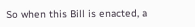So when this Bill is enacted, a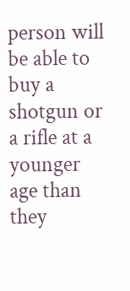person will be able to buy a shotgun or a rifle at a younger age than they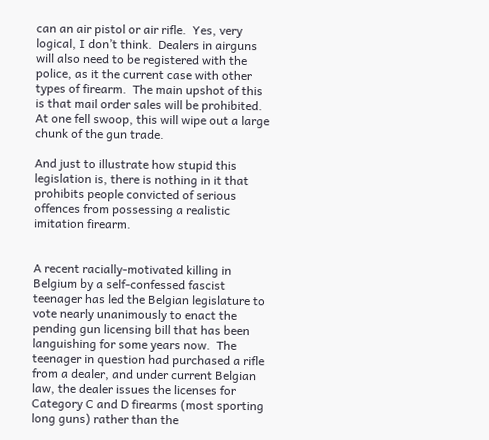can an air pistol or air rifle.  Yes, very logical, I don’t think.  Dealers in airguns will also need to be registered with the police, as it the current case with other types of firearm.  The main upshot of this is that mail order sales will be prohibited.  At one fell swoop, this will wipe out a large chunk of the gun trade.

And just to illustrate how stupid this legislation is, there is nothing in it that prohibits people convicted of serious offences from possessing a realistic imitation firearm.


A recent racially-motivated killing in Belgium by a self-confessed fascist teenager has led the Belgian legislature to vote nearly unanimously to enact the pending gun licensing bill that has been languishing for some years now.  The teenager in question had purchased a rifle from a dealer, and under current Belgian law, the dealer issues the licenses for Category C and D firearms (most sporting long guns) rather than the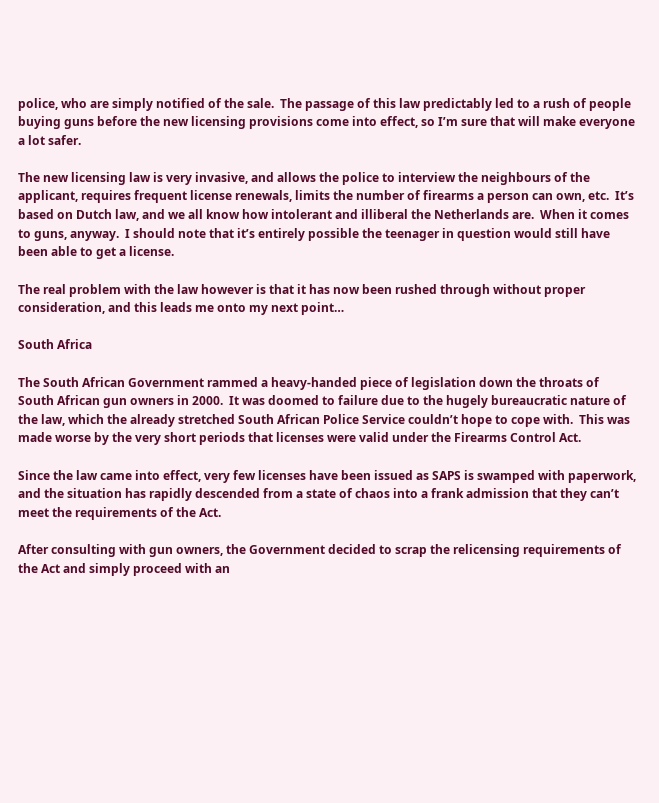police, who are simply notified of the sale.  The passage of this law predictably led to a rush of people buying guns before the new licensing provisions come into effect, so I’m sure that will make everyone a lot safer.

The new licensing law is very invasive, and allows the police to interview the neighbours of the applicant, requires frequent license renewals, limits the number of firearms a person can own, etc.  It’s based on Dutch law, and we all know how intolerant and illiberal the Netherlands are.  When it comes to guns, anyway.  I should note that it’s entirely possible the teenager in question would still have been able to get a license.

The real problem with the law however is that it has now been rushed through without proper consideration, and this leads me onto my next point…

South Africa

The South African Government rammed a heavy-handed piece of legislation down the throats of South African gun owners in 2000.  It was doomed to failure due to the hugely bureaucratic nature of the law, which the already stretched South African Police Service couldn’t hope to cope with.  This was made worse by the very short periods that licenses were valid under the Firearms Control Act.

Since the law came into effect, very few licenses have been issued as SAPS is swamped with paperwork, and the situation has rapidly descended from a state of chaos into a frank admission that they can’t meet the requirements of the Act.

After consulting with gun owners, the Government decided to scrap the relicensing requirements of the Act and simply proceed with an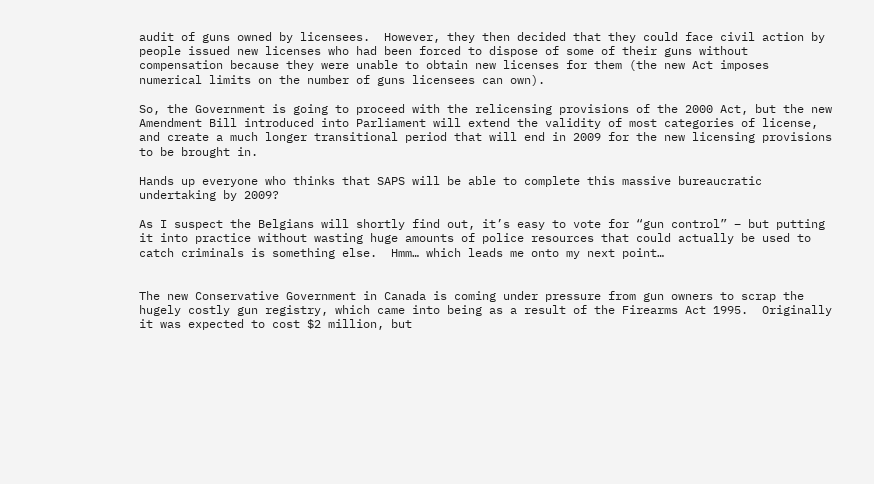audit of guns owned by licensees.  However, they then decided that they could face civil action by people issued new licenses who had been forced to dispose of some of their guns without compensation because they were unable to obtain new licenses for them (the new Act imposes numerical limits on the number of guns licensees can own).

So, the Government is going to proceed with the relicensing provisions of the 2000 Act, but the new Amendment Bill introduced into Parliament will extend the validity of most categories of license, and create a much longer transitional period that will end in 2009 for the new licensing provisions to be brought in.

Hands up everyone who thinks that SAPS will be able to complete this massive bureaucratic undertaking by 2009?

As I suspect the Belgians will shortly find out, it’s easy to vote for “gun control” – but putting it into practice without wasting huge amounts of police resources that could actually be used to catch criminals is something else.  Hmm… which leads me onto my next point…


The new Conservative Government in Canada is coming under pressure from gun owners to scrap the hugely costly gun registry, which came into being as a result of the Firearms Act 1995.  Originally it was expected to cost $2 million, but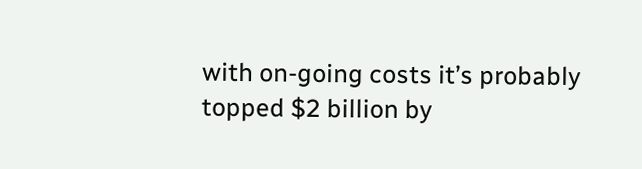with on-going costs it’s probably topped $2 billion by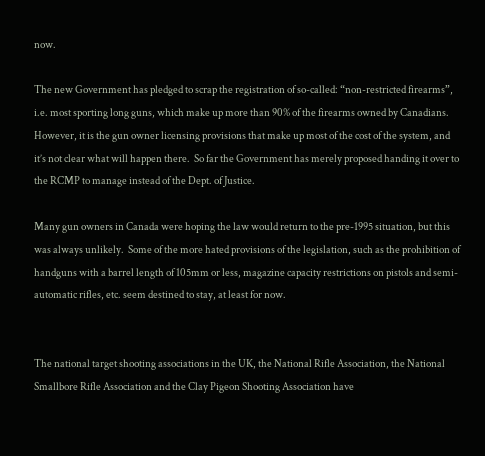now.

The new Government has pledged to scrap the registration of so-called: “non-restricted firearms”, i.e. most sporting long guns, which make up more than 90% of the firearms owned by Canadians.  However, it is the gun owner licensing provisions that make up most of the cost of the system, and it’s not clear what will happen there.  So far the Government has merely proposed handing it over to the RCMP to manage instead of the Dept. of Justice.

Many gun owners in Canada were hoping the law would return to the pre-1995 situation, but this was always unlikely.  Some of the more hated provisions of the legislation, such as the prohibition of handguns with a barrel length of 105mm or less, magazine capacity restrictions on pistols and semi-automatic rifles, etc. seem destined to stay, at least for now.


The national target shooting associations in the UK, the National Rifle Association, the National Smallbore Rifle Association and the Clay Pigeon Shooting Association have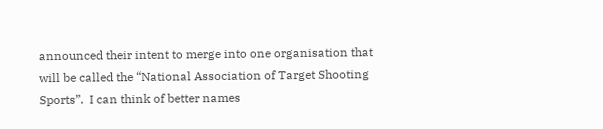announced their intent to merge into one organisation that will be called the “National Association of Target Shooting Sports”.  I can think of better names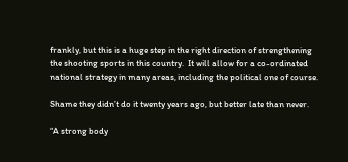frankly, but this is a huge step in the right direction of strengthening the shooting sports in this country.  It will allow for a co-ordinated national strategy in many areas, including the political one of course.

Shame they didn’t do it twenty years ago, but better late than never.

“A strong body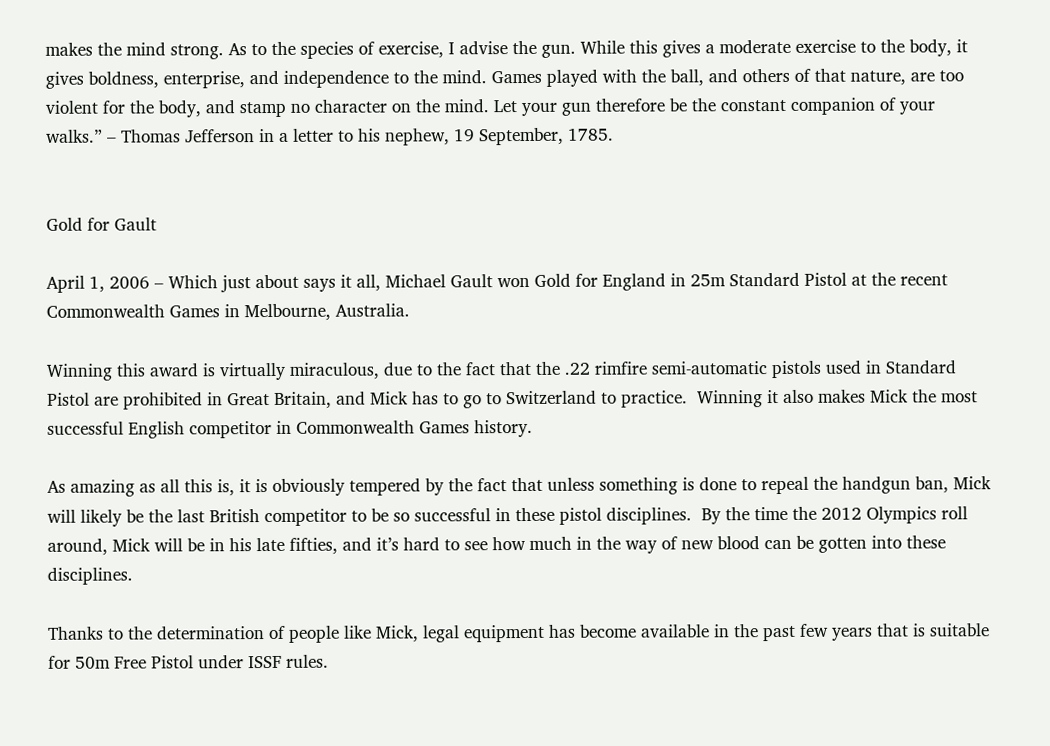makes the mind strong. As to the species of exercise, I advise the gun. While this gives a moderate exercise to the body, it gives boldness, enterprise, and independence to the mind. Games played with the ball, and others of that nature, are too violent for the body, and stamp no character on the mind. Let your gun therefore be the constant companion of your walks.” – Thomas Jefferson in a letter to his nephew, 19 September, 1785.


Gold for Gault

April 1, 2006 – Which just about says it all, Michael Gault won Gold for England in 25m Standard Pistol at the recent Commonwealth Games in Melbourne, Australia.

Winning this award is virtually miraculous, due to the fact that the .22 rimfire semi-automatic pistols used in Standard Pistol are prohibited in Great Britain, and Mick has to go to Switzerland to practice.  Winning it also makes Mick the most successful English competitor in Commonwealth Games history.

As amazing as all this is, it is obviously tempered by the fact that unless something is done to repeal the handgun ban, Mick will likely be the last British competitor to be so successful in these pistol disciplines.  By the time the 2012 Olympics roll around, Mick will be in his late fifties, and it’s hard to see how much in the way of new blood can be gotten into these disciplines.

Thanks to the determination of people like Mick, legal equipment has become available in the past few years that is suitable for 50m Free Pistol under ISSF rules.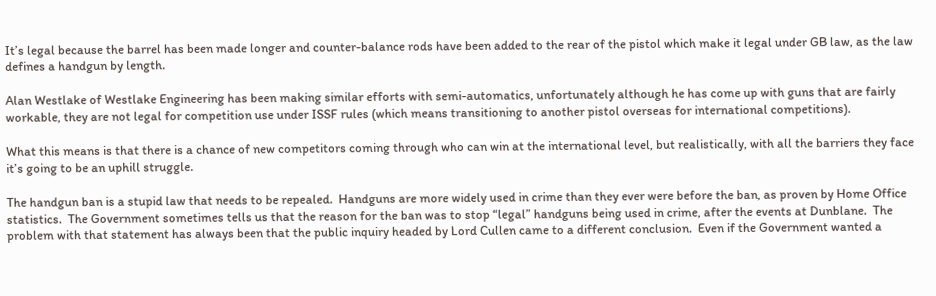It’s legal because the barrel has been made longer and counter-balance rods have been added to the rear of the pistol which make it legal under GB law, as the law defines a handgun by length.

Alan Westlake of Westlake Engineering has been making similar efforts with semi-automatics, unfortunately although he has come up with guns that are fairly workable, they are not legal for competition use under ISSF rules (which means transitioning to another pistol overseas for international competitions).

What this means is that there is a chance of new competitors coming through who can win at the international level, but realistically, with all the barriers they face it’s going to be an uphill struggle.

The handgun ban is a stupid law that needs to be repealed.  Handguns are more widely used in crime than they ever were before the ban, as proven by Home Office statistics.  The Government sometimes tells us that the reason for the ban was to stop “legal” handguns being used in crime, after the events at Dunblane.  The problem with that statement has always been that the public inquiry headed by Lord Cullen came to a different conclusion.  Even if the Government wanted a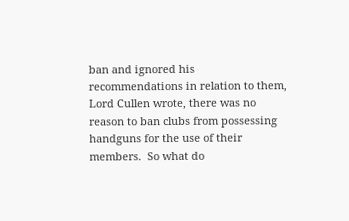ban and ignored his recommendations in relation to them, Lord Cullen wrote, there was no reason to ban clubs from possessing handguns for the use of their members.  So what do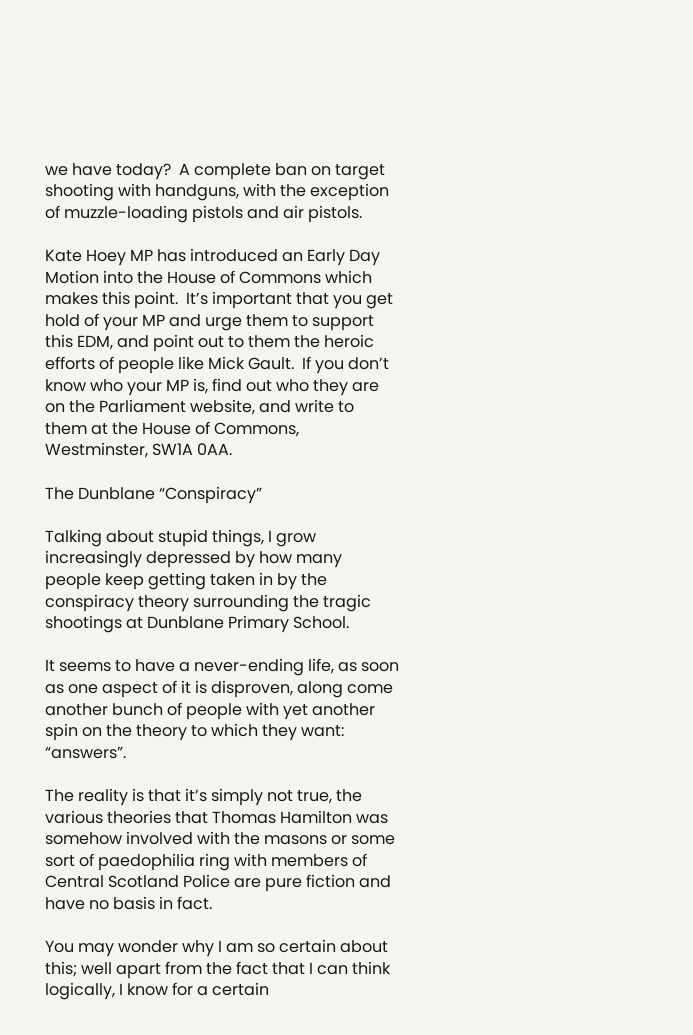we have today?  A complete ban on target shooting with handguns, with the exception of muzzle-loading pistols and air pistols.

Kate Hoey MP has introduced an Early Day Motion into the House of Commons which makes this point.  It’s important that you get hold of your MP and urge them to support this EDM, and point out to them the heroic efforts of people like Mick Gault.  If you don’t know who your MP is, find out who they are on the Parliament website, and write to them at the House of Commons, Westminster, SW1A 0AA.

The Dunblane “Conspiracy”

Talking about stupid things, I grow increasingly depressed by how many people keep getting taken in by the conspiracy theory surrounding the tragic shootings at Dunblane Primary School.

It seems to have a never-ending life, as soon as one aspect of it is disproven, along come another bunch of people with yet another spin on the theory to which they want: “answers”.

The reality is that it’s simply not true, the various theories that Thomas Hamilton was somehow involved with the masons or some sort of paedophilia ring with members of Central Scotland Police are pure fiction and have no basis in fact.

You may wonder why I am so certain about this; well apart from the fact that I can think logically, I know for a certain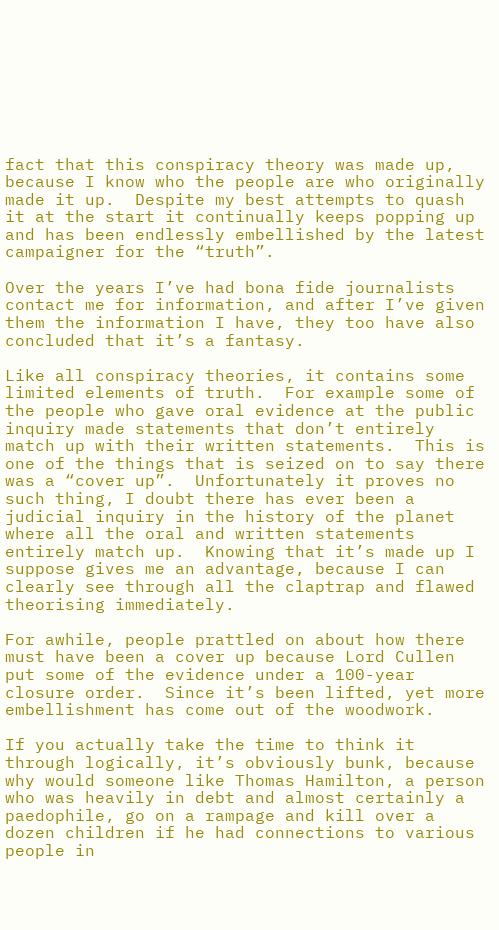fact that this conspiracy theory was made up, because I know who the people are who originally made it up.  Despite my best attempts to quash it at the start it continually keeps popping up and has been endlessly embellished by the latest campaigner for the “truth”.

Over the years I’ve had bona fide journalists contact me for information, and after I’ve given them the information I have, they too have also concluded that it’s a fantasy.

Like all conspiracy theories, it contains some limited elements of truth.  For example some of the people who gave oral evidence at the public inquiry made statements that don’t entirely match up with their written statements.  This is one of the things that is seized on to say there was a “cover up”.  Unfortunately it proves no such thing, I doubt there has ever been a judicial inquiry in the history of the planet where all the oral and written statements entirely match up.  Knowing that it’s made up I suppose gives me an advantage, because I can clearly see through all the claptrap and flawed theorising immediately.

For awhile, people prattled on about how there must have been a cover up because Lord Cullen put some of the evidence under a 100-year closure order.  Since it’s been lifted, yet more embellishment has come out of the woodwork.

If you actually take the time to think it through logically, it’s obviously bunk, because why would someone like Thomas Hamilton, a person who was heavily in debt and almost certainly a paedophile, go on a rampage and kill over a dozen children if he had connections to various people in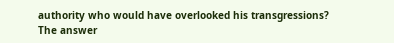authority who would have overlooked his transgressions?  The answer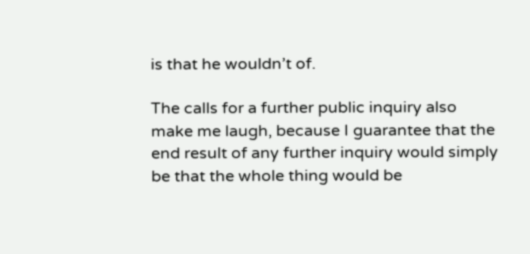is that he wouldn’t of.

The calls for a further public inquiry also make me laugh, because I guarantee that the end result of any further inquiry would simply be that the whole thing would be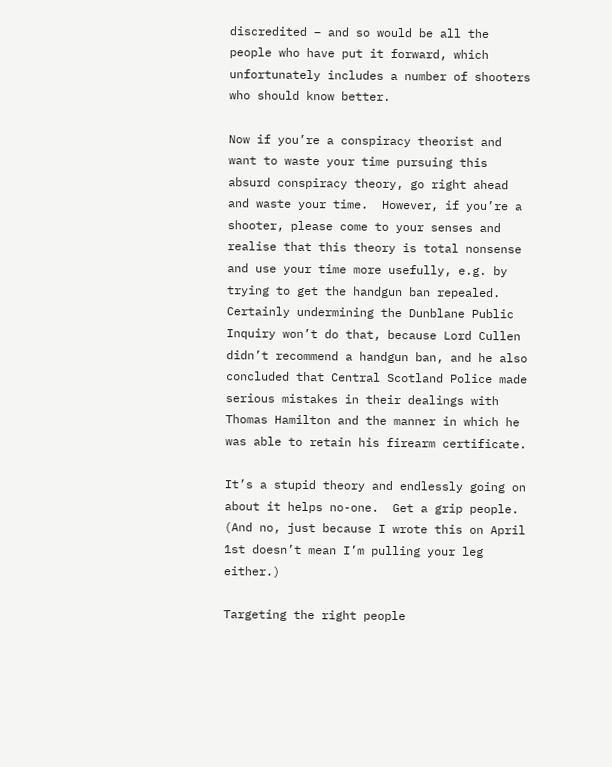discredited – and so would be all the people who have put it forward, which unfortunately includes a number of shooters who should know better.

Now if you’re a conspiracy theorist and want to waste your time pursuing this absurd conspiracy theory, go right ahead and waste your time.  However, if you’re a shooter, please come to your senses and realise that this theory is total nonsense and use your time more usefully, e.g. by trying to get the handgun ban repealed.  Certainly undermining the Dunblane Public Inquiry won’t do that, because Lord Cullen didn’t recommend a handgun ban, and he also concluded that Central Scotland Police made serious mistakes in their dealings with Thomas Hamilton and the manner in which he was able to retain his firearm certificate.

It’s a stupid theory and endlessly going on about it helps no-one.  Get a grip people.  (And no, just because I wrote this on April 1st doesn’t mean I’m pulling your leg either.)

Targeting the right people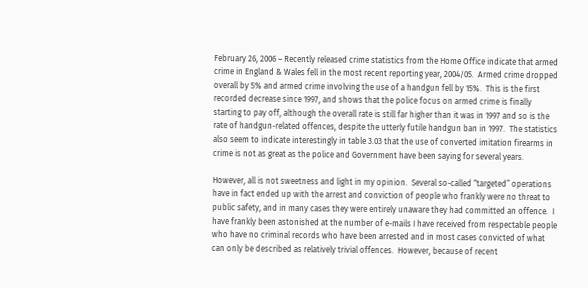February 26, 2006 – Recently released crime statistics from the Home Office indicate that armed crime in England & Wales fell in the most recent reporting year, 2004/05.  Armed crime dropped overall by 5% and armed crime involving the use of a handgun fell by 15%.  This is the first recorded decrease since 1997, and shows that the police focus on armed crime is finally starting to pay off, although the overall rate is still far higher than it was in 1997 and so is the rate of handgun-related offences, despite the utterly futile handgun ban in 1997.  The statistics also seem to indicate interestingly in table 3.03 that the use of converted imitation firearms in crime is not as great as the police and Government have been saying for several years.

However, all is not sweetness and light in my opinion.  Several so-called “targeted” operations have in fact ended up with the arrest and conviction of people who frankly were no threat to public safety, and in many cases they were entirely unaware they had committed an offence.  I have frankly been astonished at the number of e-mails I have received from respectable people who have no criminal records who have been arrested and in most cases convicted of what can only be described as relatively trivial offences.  However, because of recent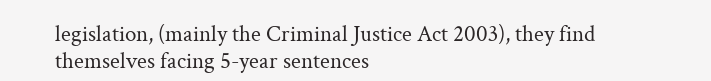legislation, (mainly the Criminal Justice Act 2003), they find themselves facing 5-year sentences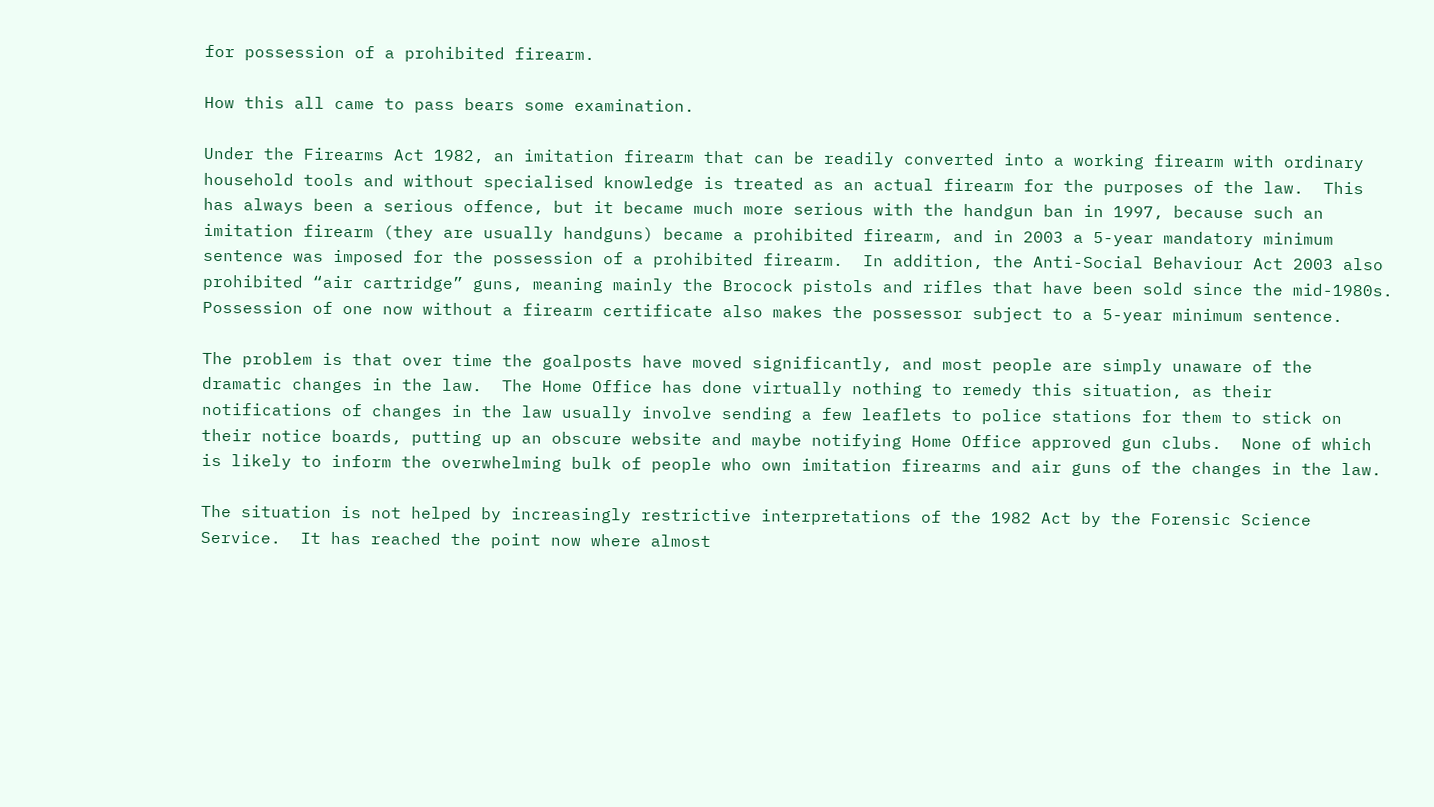for possession of a prohibited firearm.

How this all came to pass bears some examination.

Under the Firearms Act 1982, an imitation firearm that can be readily converted into a working firearm with ordinary household tools and without specialised knowledge is treated as an actual firearm for the purposes of the law.  This has always been a serious offence, but it became much more serious with the handgun ban in 1997, because such an imitation firearm (they are usually handguns) became a prohibited firearm, and in 2003 a 5-year mandatory minimum sentence was imposed for the possession of a prohibited firearm.  In addition, the Anti-Social Behaviour Act 2003 also prohibited “air cartridge” guns, meaning mainly the Brocock pistols and rifles that have been sold since the mid-1980s.  Possession of one now without a firearm certificate also makes the possessor subject to a 5-year minimum sentence.

The problem is that over time the goalposts have moved significantly, and most people are simply unaware of the dramatic changes in the law.  The Home Office has done virtually nothing to remedy this situation, as their notifications of changes in the law usually involve sending a few leaflets to police stations for them to stick on their notice boards, putting up an obscure website and maybe notifying Home Office approved gun clubs.  None of which is likely to inform the overwhelming bulk of people who own imitation firearms and air guns of the changes in the law.

The situation is not helped by increasingly restrictive interpretations of the 1982 Act by the Forensic Science Service.  It has reached the point now where almost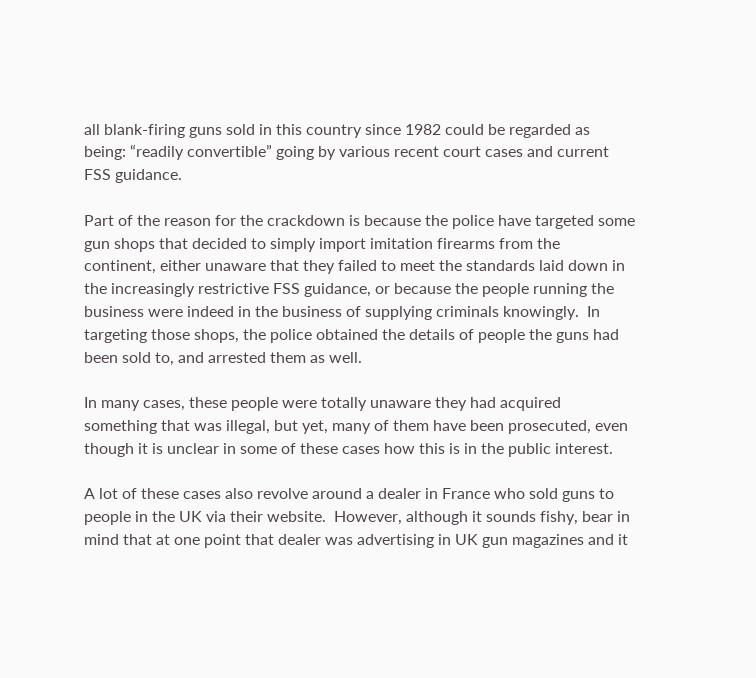all blank-firing guns sold in this country since 1982 could be regarded as being: “readily convertible” going by various recent court cases and current FSS guidance.

Part of the reason for the crackdown is because the police have targeted some gun shops that decided to simply import imitation firearms from the continent, either unaware that they failed to meet the standards laid down in the increasingly restrictive FSS guidance, or because the people running the business were indeed in the business of supplying criminals knowingly.  In targeting those shops, the police obtained the details of people the guns had been sold to, and arrested them as well.

In many cases, these people were totally unaware they had acquired something that was illegal, but yet, many of them have been prosecuted, even though it is unclear in some of these cases how this is in the public interest.

A lot of these cases also revolve around a dealer in France who sold guns to people in the UK via their website.  However, although it sounds fishy, bear in mind that at one point that dealer was advertising in UK gun magazines and it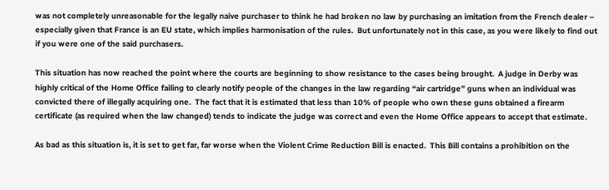was not completely unreasonable for the legally naive purchaser to think he had broken no law by purchasing an imitation from the French dealer – especially given that France is an EU state, which implies harmonisation of the rules.  But unfortunately not in this case, as you were likely to find out if you were one of the said purchasers.

This situation has now reached the point where the courts are beginning to show resistance to the cases being brought.  A judge in Derby was highly critical of the Home Office failing to clearly notify people of the changes in the law regarding “air cartridge” guns when an individual was convicted there of illegally acquiring one.  The fact that it is estimated that less than 10% of people who own these guns obtained a firearm certificate (as required when the law changed) tends to indicate the judge was correct and even the Home Office appears to accept that estimate.

As bad as this situation is, it is set to get far, far worse when the Violent Crime Reduction Bill is enacted.  This Bill contains a prohibition on the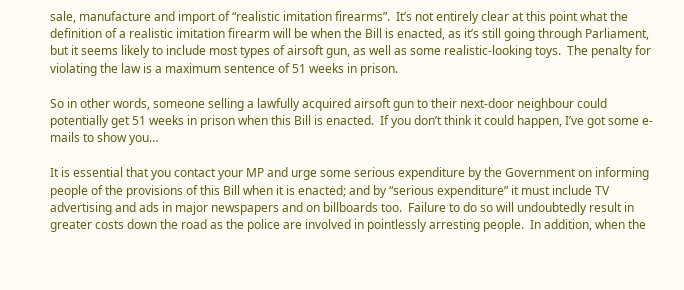sale, manufacture and import of “realistic imitation firearms”.  It’s not entirely clear at this point what the definition of a realistic imitation firearm will be when the Bill is enacted, as it’s still going through Parliament, but it seems likely to include most types of airsoft gun, as well as some realistic-looking toys.  The penalty for violating the law is a maximum sentence of 51 weeks in prison.

So in other words, someone selling a lawfully acquired airsoft gun to their next-door neighbour could potentially get 51 weeks in prison when this Bill is enacted.  If you don’t think it could happen, I’ve got some e-mails to show you…

It is essential that you contact your MP and urge some serious expenditure by the Government on informing people of the provisions of this Bill when it is enacted; and by “serious expenditure” it must include TV advertising and ads in major newspapers and on billboards too.  Failure to do so will undoubtedly result in greater costs down the road as the police are involved in pointlessly arresting people.  In addition, when the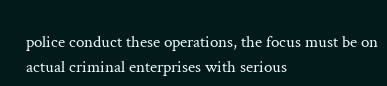police conduct these operations, the focus must be on actual criminal enterprises with serious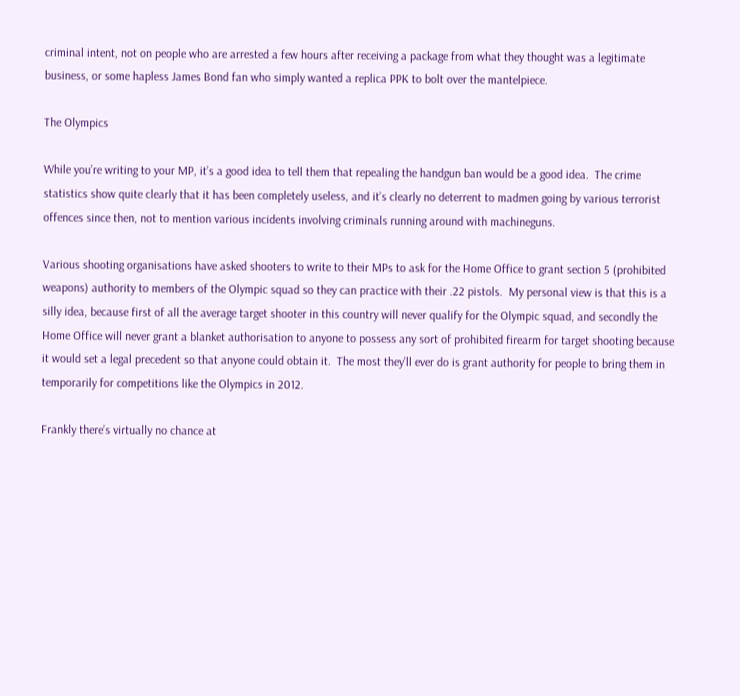criminal intent, not on people who are arrested a few hours after receiving a package from what they thought was a legitimate business, or some hapless James Bond fan who simply wanted a replica PPK to bolt over the mantelpiece.

The Olympics

While you’re writing to your MP, it’s a good idea to tell them that repealing the handgun ban would be a good idea.  The crime statistics show quite clearly that it has been completely useless, and it’s clearly no deterrent to madmen going by various terrorist offences since then, not to mention various incidents involving criminals running around with machineguns.

Various shooting organisations have asked shooters to write to their MPs to ask for the Home Office to grant section 5 (prohibited weapons) authority to members of the Olympic squad so they can practice with their .22 pistols.  My personal view is that this is a silly idea, because first of all the average target shooter in this country will never qualify for the Olympic squad, and secondly the Home Office will never grant a blanket authorisation to anyone to possess any sort of prohibited firearm for target shooting because it would set a legal precedent so that anyone could obtain it.  The most they’ll ever do is grant authority for people to bring them in temporarily for competitions like the Olympics in 2012.

Frankly there’s virtually no chance at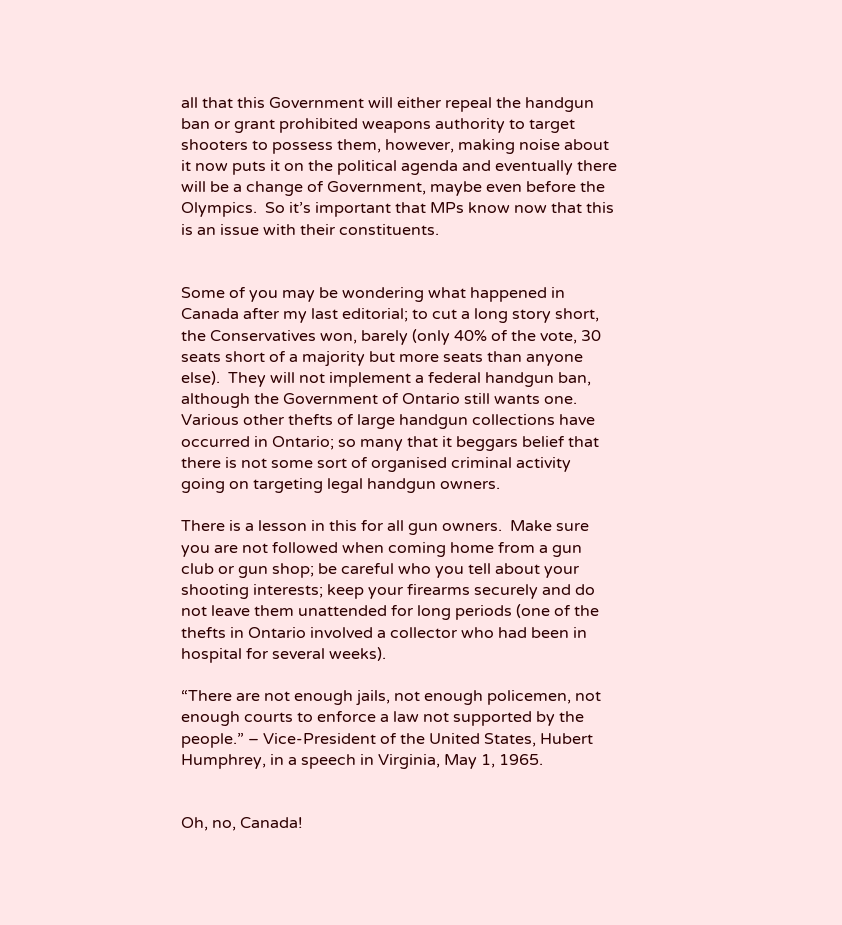all that this Government will either repeal the handgun ban or grant prohibited weapons authority to target shooters to possess them, however, making noise about it now puts it on the political agenda and eventually there will be a change of Government, maybe even before the Olympics.  So it’s important that MPs know now that this is an issue with their constituents.


Some of you may be wondering what happened in Canada after my last editorial; to cut a long story short, the Conservatives won, barely (only 40% of the vote, 30 seats short of a majority but more seats than anyone else).  They will not implement a federal handgun ban, although the Government of Ontario still wants one.  Various other thefts of large handgun collections have occurred in Ontario; so many that it beggars belief that there is not some sort of organised criminal activity going on targeting legal handgun owners.

There is a lesson in this for all gun owners.  Make sure you are not followed when coming home from a gun club or gun shop; be careful who you tell about your shooting interests; keep your firearms securely and do not leave them unattended for long periods (one of the thefts in Ontario involved a collector who had been in hospital for several weeks).

“There are not enough jails, not enough policemen, not enough courts to enforce a law not supported by the people.” – Vice-President of the United States, Hubert Humphrey, in a speech in Virginia, May 1, 1965.


Oh, no, Canada!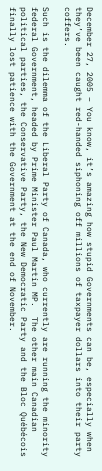December 27, 2005 – You know, it’s amazing how stupid Governments can be, especially when they’ve been caught red-handed siphoning off millions of taxpayer dollars into their party coffers.

Such is the dilemma of the Liberal Party of Canada, who currently are running the minority federal Government, headed by Prime Minister Paul Martin MP.  The other main Canadian political parties, the Conservative Party, the New Democratic Party and the Bloc Québécois finally lost patience with the Government at the end of November.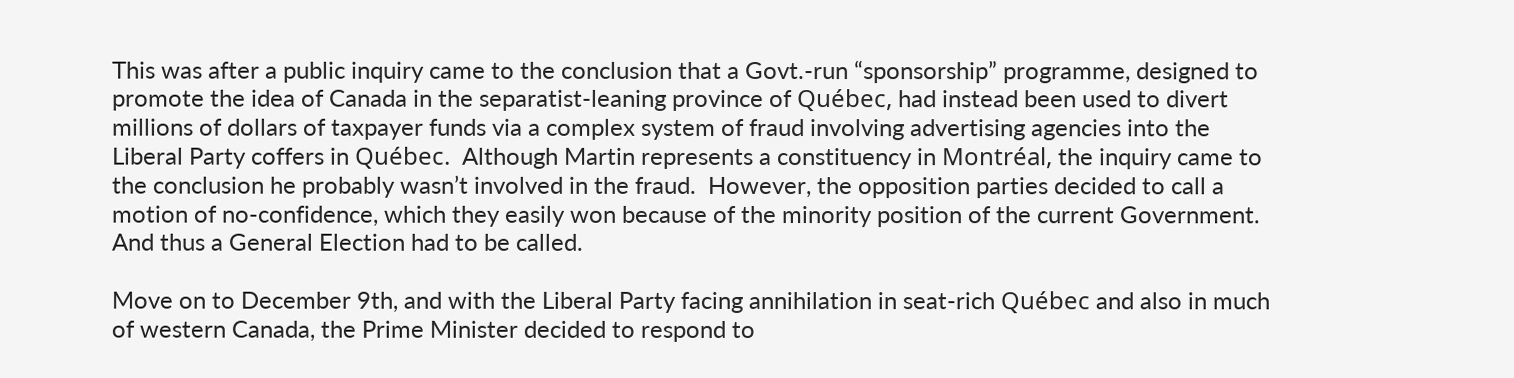This was after a public inquiry came to the conclusion that a Govt.-run “sponsorship” programme, designed to promote the idea of Canada in the separatist-leaning province of Québec, had instead been used to divert millions of dollars of taxpayer funds via a complex system of fraud involving advertising agencies into the Liberal Party coffers in Québec.  Although Martin represents a constituency in Montréal, the inquiry came to the conclusion he probably wasn’t involved in the fraud.  However, the opposition parties decided to call a motion of no-confidence, which they easily won because of the minority position of the current Government.  And thus a General Election had to be called.

Move on to December 9th, and with the Liberal Party facing annihilation in seat-rich Québec and also in much of western Canada, the Prime Minister decided to respond to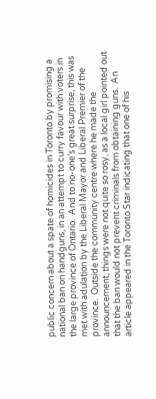public concern about a spate of homicides in Toronto by promising a national ban on handguns, in an attempt to curry favour with voters in the large province of Ontario.  And to no-one’s great surprise, this was met with adulation by the Liberal Mayor and Liberal Premier of the province.  Outside the community centre where he made the announcement, things were not quite so rosy, as a local girl pointed out that the ban would not prevent criminals from obtaining guns.  An article appeared in the Toronto Star indicating that one of his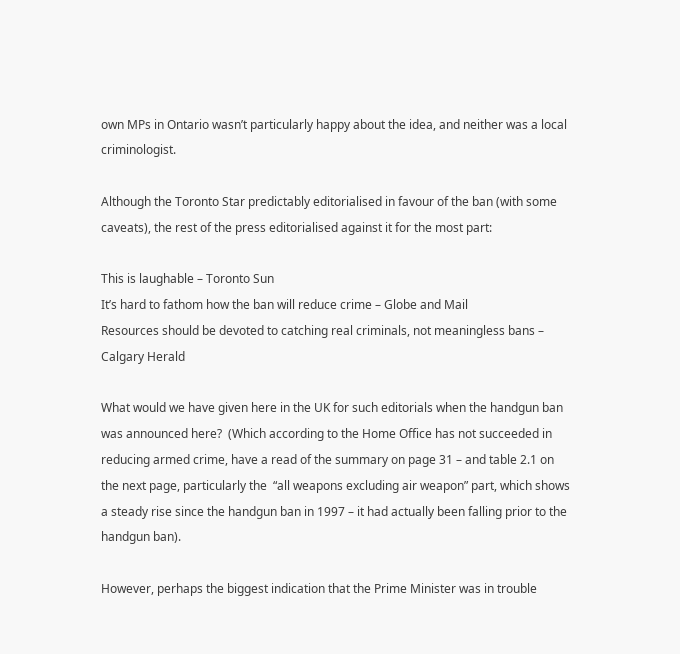own MPs in Ontario wasn’t particularly happy about the idea, and neither was a local criminologist.

Although the Toronto Star predictably editorialised in favour of the ban (with some caveats), the rest of the press editorialised against it for the most part:

This is laughable – Toronto Sun
It’s hard to fathom how the ban will reduce crime – Globe and Mail
Resources should be devoted to catching real criminals, not meaningless bans – Calgary Herald

What would we have given here in the UK for such editorials when the handgun ban was announced here?  (Which according to the Home Office has not succeeded in reducing armed crime, have a read of the summary on page 31 – and table 2.1 on the next page, particularly the  “all weapons excluding air weapon” part, which shows a steady rise since the handgun ban in 1997 – it had actually been falling prior to the handgun ban).

However, perhaps the biggest indication that the Prime Minister was in trouble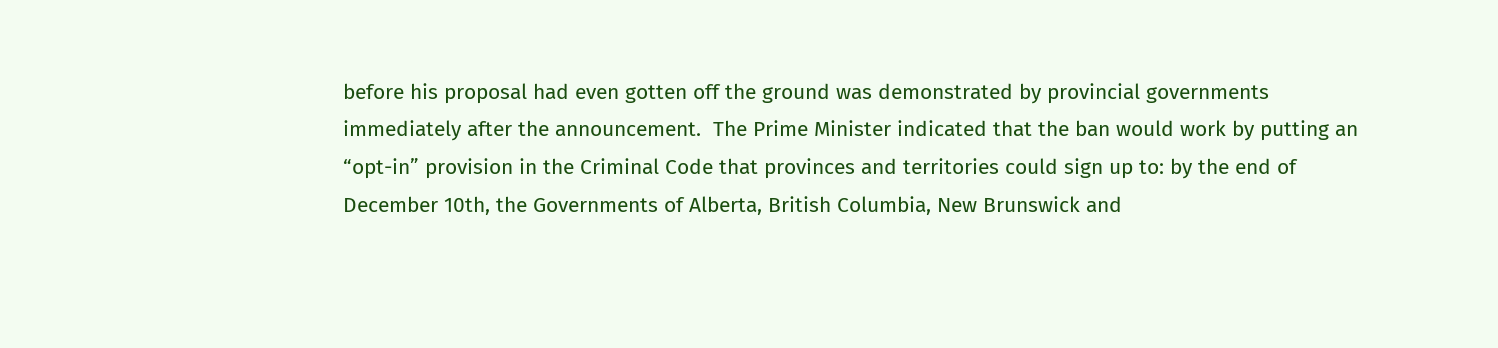before his proposal had even gotten off the ground was demonstrated by provincial governments immediately after the announcement.  The Prime Minister indicated that the ban would work by putting an “opt-in” provision in the Criminal Code that provinces and territories could sign up to: by the end of December 10th, the Governments of Alberta, British Columbia, New Brunswick and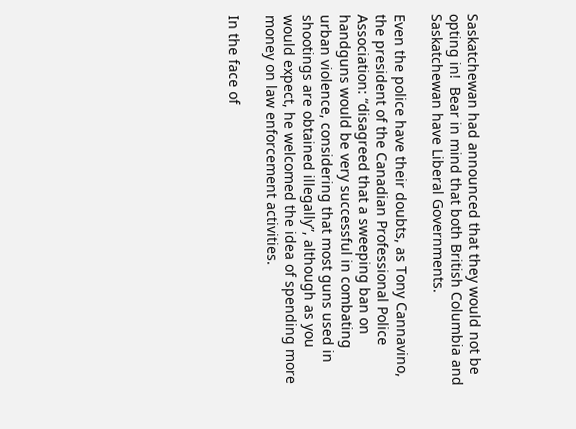Saskatchewan had announced that they would not be opting in!  Bear in mind that both British Columbia and Saskatchewan have Liberal Governments.

Even the police have their doubts, as Tony Cannavino, the president of the Canadian Professional Police Association: “disagreed that a sweeping ban on handguns would be very successful in combating urban violence, considering that most guns used in shootings are obtained illegally”, although as you would expect, he welcomed the idea of spending more money on law enforcement activities.

In the face of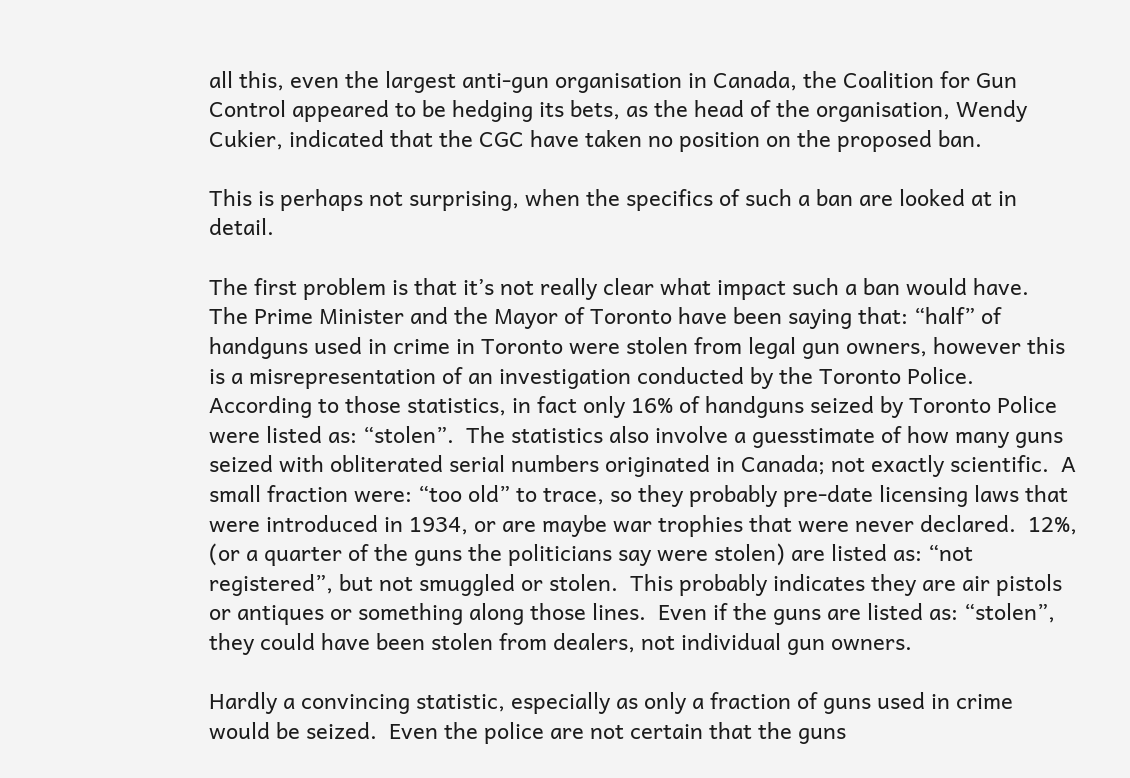all this, even the largest anti-gun organisation in Canada, the Coalition for Gun Control appeared to be hedging its bets, as the head of the organisation, Wendy Cukier, indicated that the CGC have taken no position on the proposed ban.

This is perhaps not surprising, when the specifics of such a ban are looked at in detail.

The first problem is that it’s not really clear what impact such a ban would have.  The Prime Minister and the Mayor of Toronto have been saying that: “half” of handguns used in crime in Toronto were stolen from legal gun owners, however this is a misrepresentation of an investigation conducted by the Toronto Police.  According to those statistics, in fact only 16% of handguns seized by Toronto Police were listed as: “stolen”.  The statistics also involve a guesstimate of how many guns seized with obliterated serial numbers originated in Canada; not exactly scientific.  A small fraction were: “too old” to trace, so they probably pre-date licensing laws that were introduced in 1934, or are maybe war trophies that were never declared.  12%, (or a quarter of the guns the politicians say were stolen) are listed as: “not registered”, but not smuggled or stolen.  This probably indicates they are air pistols or antiques or something along those lines.  Even if the guns are listed as: “stolen”, they could have been stolen from dealers, not individual gun owners.

Hardly a convincing statistic, especially as only a fraction of guns used in crime would be seized.  Even the police are not certain that the guns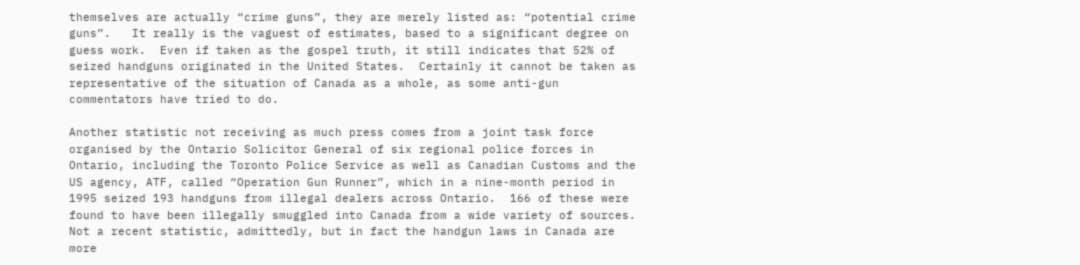themselves are actually “crime guns”, they are merely listed as: “potential crime guns”.   It really is the vaguest of estimates, based to a significant degree on guess work.  Even if taken as the gospel truth, it still indicates that 52% of seized handguns originated in the United States.  Certainly it cannot be taken as representative of the situation of Canada as a whole, as some anti-gun commentators have tried to do.

Another statistic not receiving as much press comes from a joint task force organised by the Ontario Solicitor General of six regional police forces in Ontario, including the Toronto Police Service as well as Canadian Customs and the US agency, ATF, called “Operation Gun Runner”, which in a nine-month period in 1995 seized 193 handguns from illegal dealers across Ontario.  166 of these were found to have been illegally smuggled into Canada from a wide variety of sources.  Not a recent statistic, admittedly, but in fact the handgun laws in Canada are more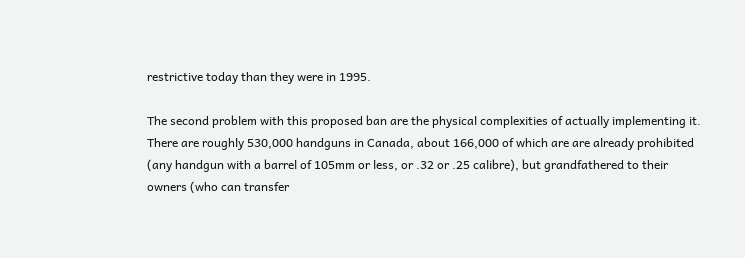restrictive today than they were in 1995.

The second problem with this proposed ban are the physical complexities of actually implementing it.  There are roughly 530,000 handguns in Canada, about 166,000 of which are are already prohibited (any handgun with a barrel of 105mm or less, or .32 or .25 calibre), but grandfathered to their owners (who can transfer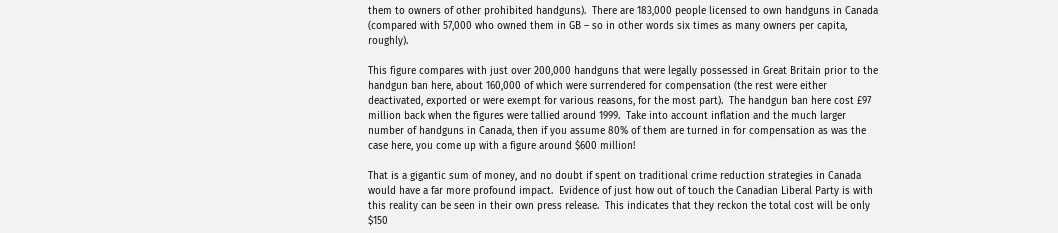them to owners of other prohibited handguns).  There are 183,000 people licensed to own handguns in Canada (compared with 57,000 who owned them in GB – so in other words six times as many owners per capita, roughly).

This figure compares with just over 200,000 handguns that were legally possessed in Great Britain prior to the handgun ban here, about 160,000 of which were surrendered for compensation (the rest were either deactivated, exported or were exempt for various reasons, for the most part).  The handgun ban here cost £97 million back when the figures were tallied around 1999.  Take into account inflation and the much larger number of handguns in Canada, then if you assume 80% of them are turned in for compensation as was the case here, you come up with a figure around $600 million!

That is a gigantic sum of money, and no doubt if spent on traditional crime reduction strategies in Canada would have a far more profound impact.  Evidence of just how out of touch the Canadian Liberal Party is with this reality can be seen in their own press release.  This indicates that they reckon the total cost will be only $150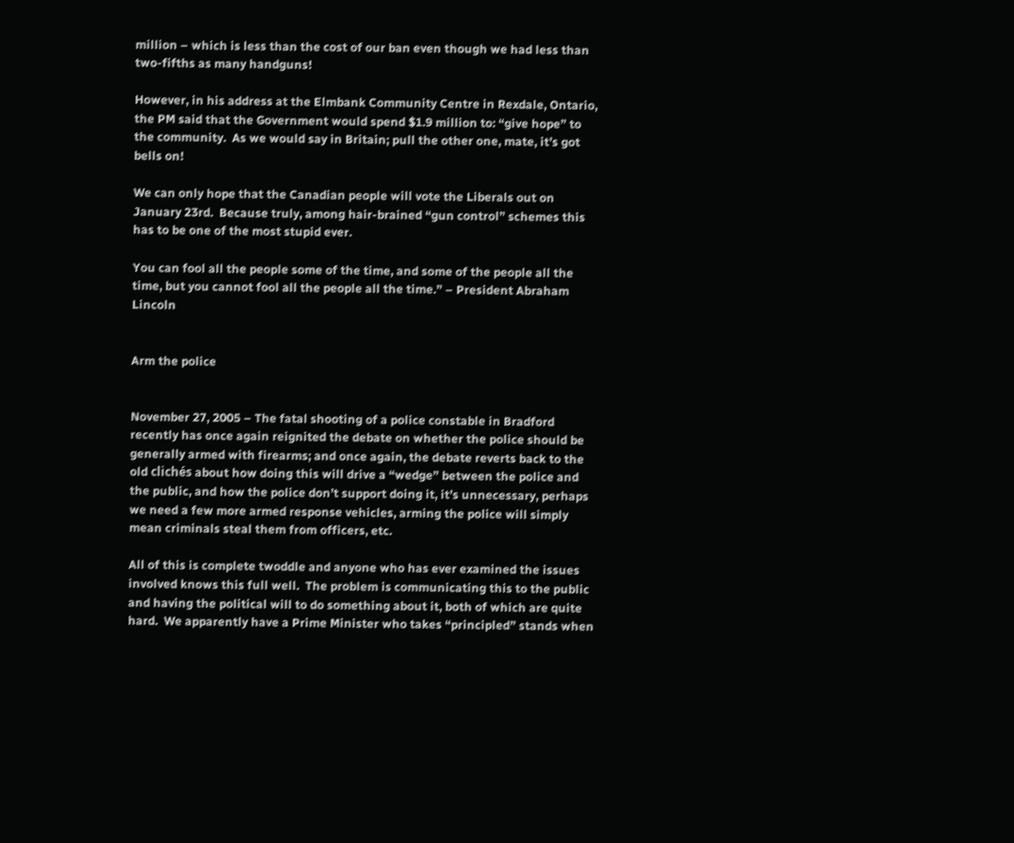million – which is less than the cost of our ban even though we had less than two-fifths as many handguns!

However, in his address at the Elmbank Community Centre in Rexdale, Ontario, the PM said that the Government would spend $1.9 million to: “give hope” to the community.  As we would say in Britain; pull the other one, mate, it’s got bells on!

We can only hope that the Canadian people will vote the Liberals out on January 23rd.  Because truly, among hair-brained “gun control” schemes this has to be one of the most stupid ever.

You can fool all the people some of the time, and some of the people all the time, but you cannot fool all the people all the time.” – President Abraham Lincoln


Arm the police


November 27, 2005 – The fatal shooting of a police constable in Bradford recently has once again reignited the debate on whether the police should be generally armed with firearms; and once again, the debate reverts back to the old clichés about how doing this will drive a “wedge” between the police and the public, and how the police don’t support doing it, it’s unnecessary, perhaps we need a few more armed response vehicles, arming the police will simply mean criminals steal them from officers, etc.

All of this is complete twoddle and anyone who has ever examined the issues involved knows this full well.  The problem is communicating this to the public and having the political will to do something about it, both of which are quite hard.  We apparently have a Prime Minister who takes “principled” stands when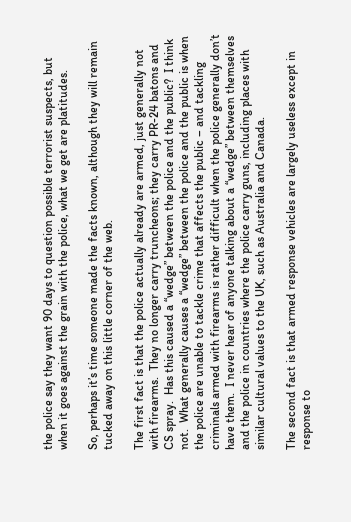the police say they want 90 days to question possible terrorist suspects, but when it goes against the grain with the police, what we get are platitudes.

So, perhaps it’s time someone made the facts known, although they will remain tucked away on this little corner of the web.

The first fact is that the police actually already are armed, just generally not with firearms.  They no longer carry truncheons; they carry PR-24 batons and CS spray.  Has this caused a “wedge” between the police and the public?  I think not.  What generally causes a “wedge” between the police and the public is when the police are unable to tackle crime that affects the public – and tackling criminals armed with firearms is rather difficult when the police generally don’t have them.  I never hear of anyone talking about a “wedge” between themselves and the police in countries where the police carry guns, including places with similar cultural values to the UK, such as Australia and Canada.

The second fact is that armed response vehicles are largely useless except in response to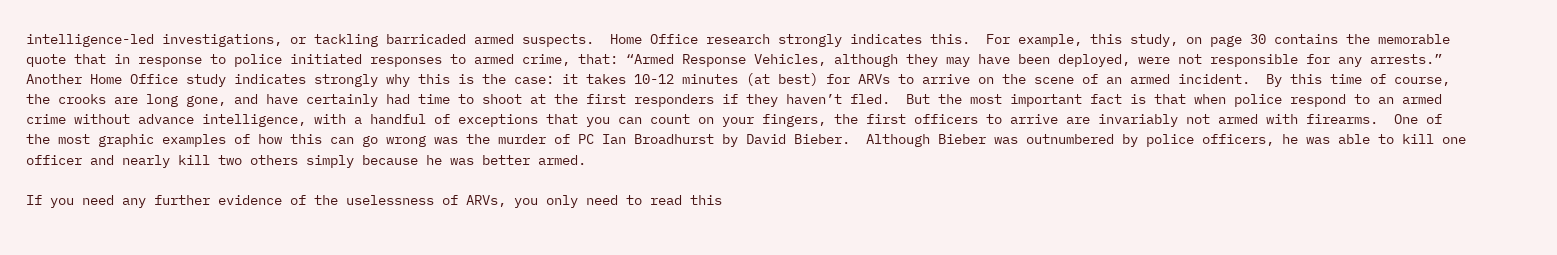intelligence-led investigations, or tackling barricaded armed suspects.  Home Office research strongly indicates this.  For example, this study, on page 30 contains the memorable quote that in response to police initiated responses to armed crime, that: “Armed Response Vehicles, although they may have been deployed, were not responsible for any arrests.”  Another Home Office study indicates strongly why this is the case: it takes 10-12 minutes (at best) for ARVs to arrive on the scene of an armed incident.  By this time of course, the crooks are long gone, and have certainly had time to shoot at the first responders if they haven’t fled.  But the most important fact is that when police respond to an armed crime without advance intelligence, with a handful of exceptions that you can count on your fingers, the first officers to arrive are invariably not armed with firearms.  One of the most graphic examples of how this can go wrong was the murder of PC Ian Broadhurst by David Bieber.  Although Bieber was outnumbered by police officers, he was able to kill one officer and nearly kill two others simply because he was better armed.

If you need any further evidence of the uselessness of ARVs, you only need to read this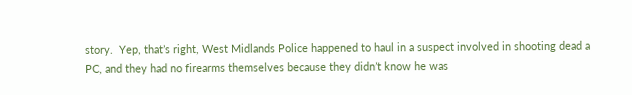story.  Yep, that’s right, West Midlands Police happened to haul in a suspect involved in shooting dead a PC, and they had no firearms themselves because they didn’t know he was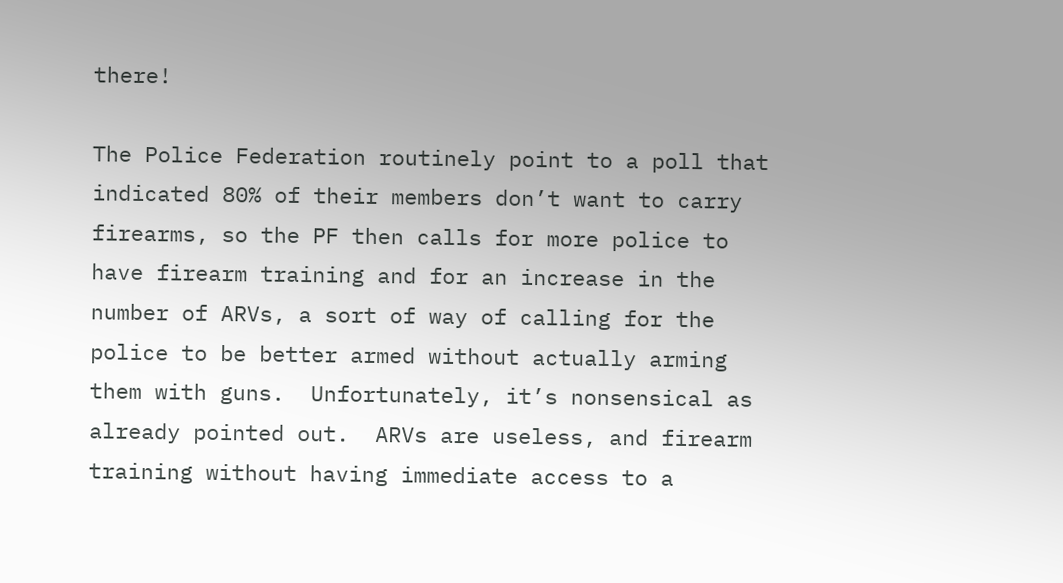there!

The Police Federation routinely point to a poll that indicated 80% of their members don’t want to carry firearms, so the PF then calls for more police to have firearm training and for an increase in the number of ARVs, a sort of way of calling for the police to be better armed without actually arming them with guns.  Unfortunately, it’s nonsensical as already pointed out.  ARVs are useless, and firearm training without having immediate access to a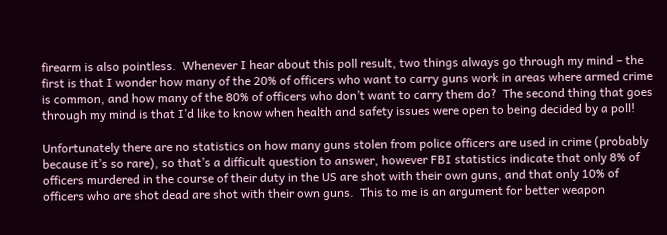firearm is also pointless.  Whenever I hear about this poll result, two things always go through my mind – the first is that I wonder how many of the 20% of officers who want to carry guns work in areas where armed crime is common, and how many of the 80% of officers who don’t want to carry them do?  The second thing that goes through my mind is that I’d like to know when health and safety issues were open to being decided by a poll!

Unfortunately there are no statistics on how many guns stolen from police officers are used in crime (probably because it’s so rare), so that’s a difficult question to answer, however FBI statistics indicate that only 8% of officers murdered in the course of their duty in the US are shot with their own guns, and that only 10% of officers who are shot dead are shot with their own guns.  This to me is an argument for better weapon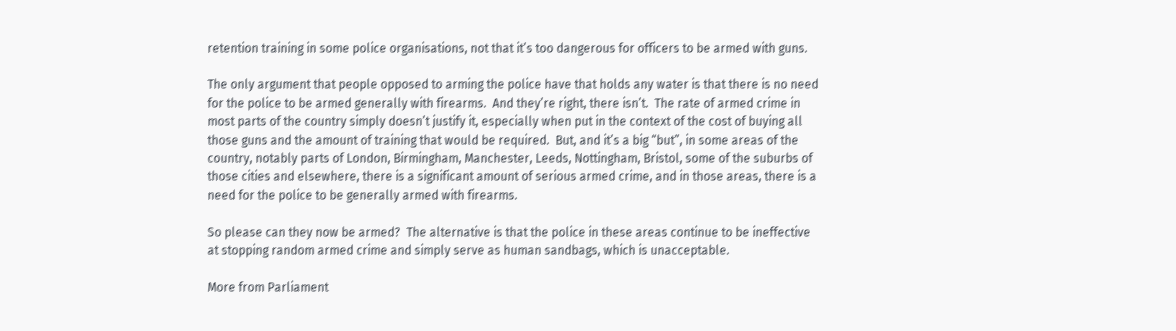retention training in some police organisations, not that it’s too dangerous for officers to be armed with guns.

The only argument that people opposed to arming the police have that holds any water is that there is no need for the police to be armed generally with firearms.  And they’re right, there isn’t.  The rate of armed crime in most parts of the country simply doesn’t justify it, especially when put in the context of the cost of buying all those guns and the amount of training that would be required.  But, and it’s a big “but”, in some areas of the country, notably parts of London, Birmingham, Manchester, Leeds, Nottingham, Bristol, some of the suburbs of those cities and elsewhere, there is a significant amount of serious armed crime, and in those areas, there is a need for the police to be generally armed with firearms.

So please can they now be armed?  The alternative is that the police in these areas continue to be ineffective at stopping random armed crime and simply serve as human sandbags, which is unacceptable.

More from Parliament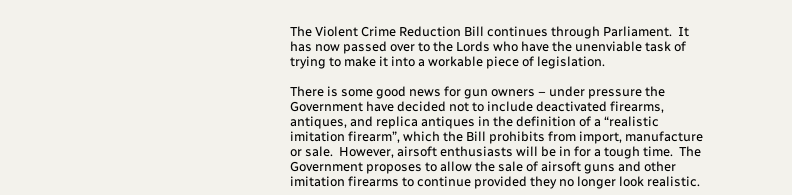The Violent Crime Reduction Bill continues through Parliament.  It has now passed over to the Lords who have the unenviable task of trying to make it into a workable piece of legislation.

There is some good news for gun owners – under pressure the Government have decided not to include deactivated firearms, antiques, and replica antiques in the definition of a “realistic imitation firearm”, which the Bill prohibits from import, manufacture or sale.  However, airsoft enthusiasts will be in for a tough time.  The Government proposes to allow the sale of airsoft guns and other imitation firearms to continue provided they no longer look realistic.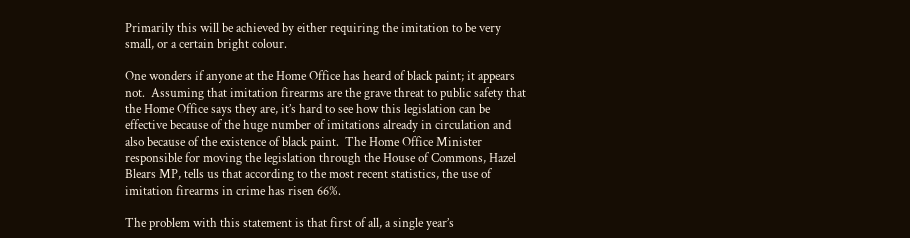Primarily this will be achieved by either requiring the imitation to be very small, or a certain bright colour.

One wonders if anyone at the Home Office has heard of black paint; it appears not.  Assuming that imitation firearms are the grave threat to public safety that the Home Office says they are, it’s hard to see how this legislation can be effective because of the huge number of imitations already in circulation and also because of the existence of black paint.  The Home Office Minister responsible for moving the legislation through the House of Commons, Hazel Blears MP, tells us that according to the most recent statistics, the use of imitation firearms in crime has risen 66%.

The problem with this statement is that first of all, a single year’s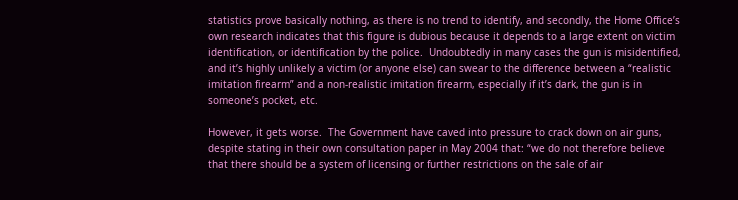statistics prove basically nothing, as there is no trend to identify, and secondly, the Home Office’s own research indicates that this figure is dubious because it depends to a large extent on victim identification, or identification by the police.  Undoubtedly in many cases the gun is misidentified, and it’s highly unlikely a victim (or anyone else) can swear to the difference between a “realistic imitation firearm” and a non-realistic imitation firearm, especially if it’s dark, the gun is in someone’s pocket, etc.

However, it gets worse.  The Government have caved into pressure to crack down on air guns, despite stating in their own consultation paper in May 2004 that: “we do not therefore believe that there should be a system of licensing or further restrictions on the sale of air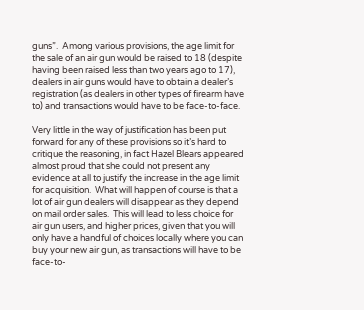guns”.  Among various provisions, the age limit for the sale of an air gun would be raised to 18 (despite having been raised less than two years ago to 17), dealers in air guns would have to obtain a dealer’s registration (as dealers in other types of firearm have to) and transactions would have to be face-to-face.

Very little in the way of justification has been put forward for any of these provisions so it’s hard to critique the reasoning, in fact Hazel Blears appeared almost proud that she could not present any evidence at all to justify the increase in the age limit for acquisition.  What will happen of course is that a lot of air gun dealers will disappear as they depend on mail order sales.  This will lead to less choice for air gun users, and higher prices, given that you will only have a handful of choices locally where you can buy your new air gun, as transactions will have to be face-to-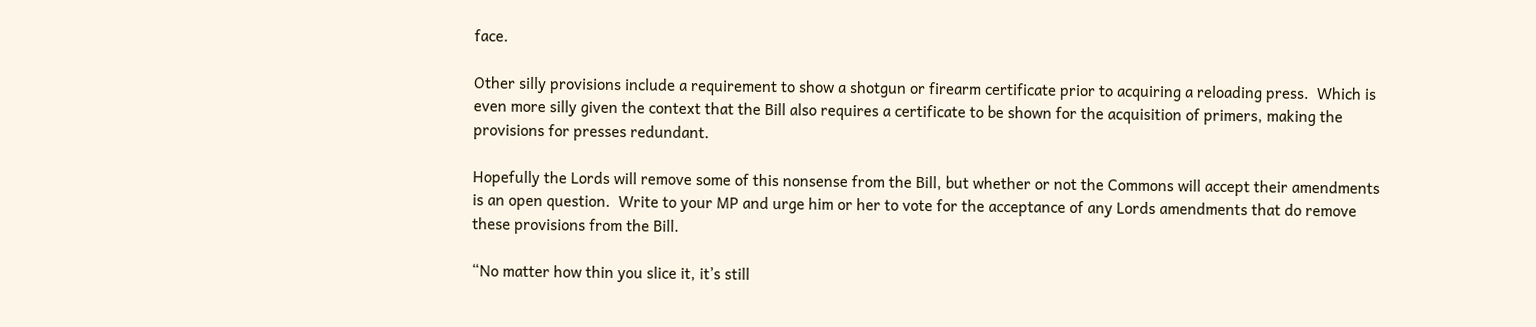face.

Other silly provisions include a requirement to show a shotgun or firearm certificate prior to acquiring a reloading press.  Which is even more silly given the context that the Bill also requires a certificate to be shown for the acquisition of primers, making the provisions for presses redundant.

Hopefully the Lords will remove some of this nonsense from the Bill, but whether or not the Commons will accept their amendments is an open question.  Write to your MP and urge him or her to vote for the acceptance of any Lords amendments that do remove these provisions from the Bill.

“No matter how thin you slice it, it’s still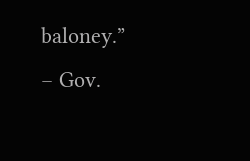baloney.” – Gov.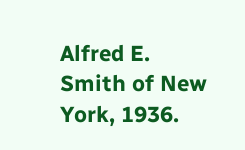Alfred E. Smith of New York, 1936.